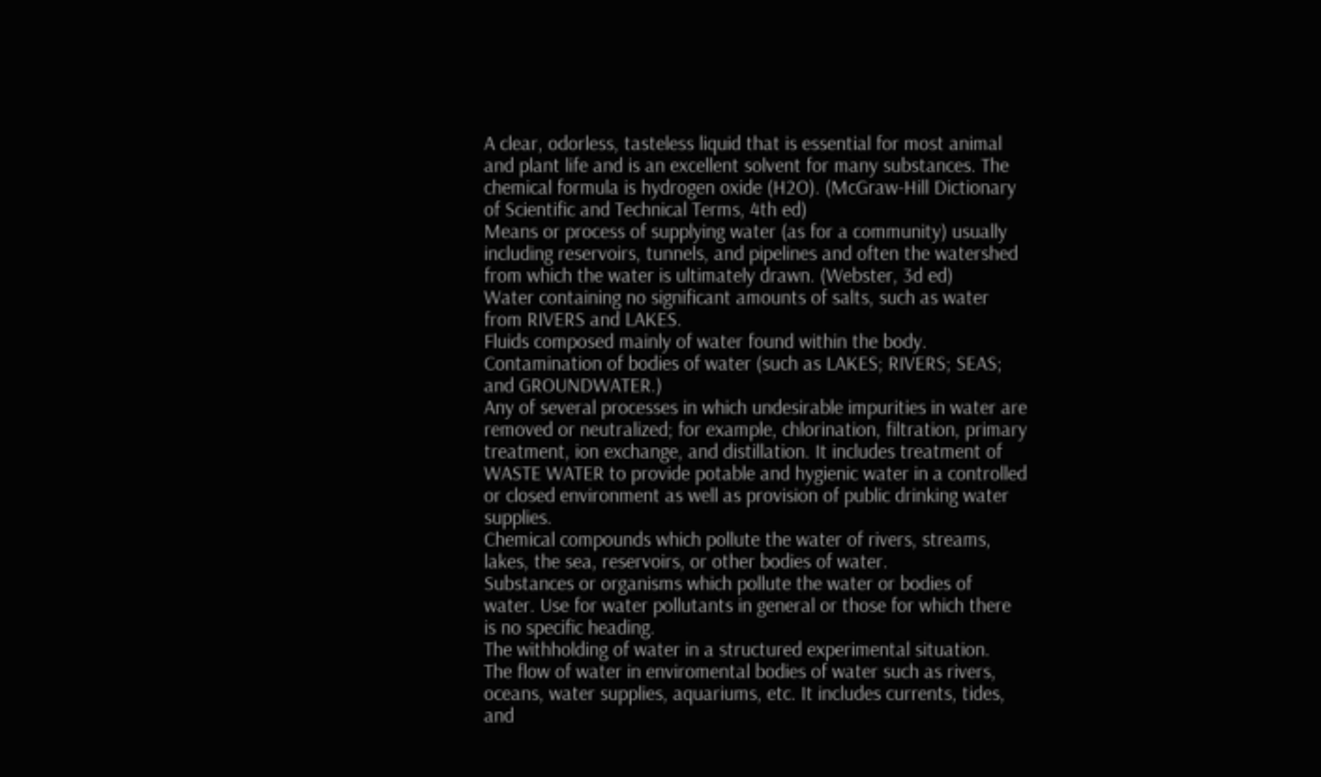A clear, odorless, tasteless liquid that is essential for most animal and plant life and is an excellent solvent for many substances. The chemical formula is hydrogen oxide (H2O). (McGraw-Hill Dictionary of Scientific and Technical Terms, 4th ed)
Means or process of supplying water (as for a community) usually including reservoirs, tunnels, and pipelines and often the watershed from which the water is ultimately drawn. (Webster, 3d ed)
Water containing no significant amounts of salts, such as water from RIVERS and LAKES.
Fluids composed mainly of water found within the body.
Contamination of bodies of water (such as LAKES; RIVERS; SEAS; and GROUNDWATER.)
Any of several processes in which undesirable impurities in water are removed or neutralized; for example, chlorination, filtration, primary treatment, ion exchange, and distillation. It includes treatment of WASTE WATER to provide potable and hygienic water in a controlled or closed environment as well as provision of public drinking water supplies.
Chemical compounds which pollute the water of rivers, streams, lakes, the sea, reservoirs, or other bodies of water.
Substances or organisms which pollute the water or bodies of water. Use for water pollutants in general or those for which there is no specific heading.
The withholding of water in a structured experimental situation.
The flow of water in enviromental bodies of water such as rivers, oceans, water supplies, aquariums, etc. It includes currents, tides, and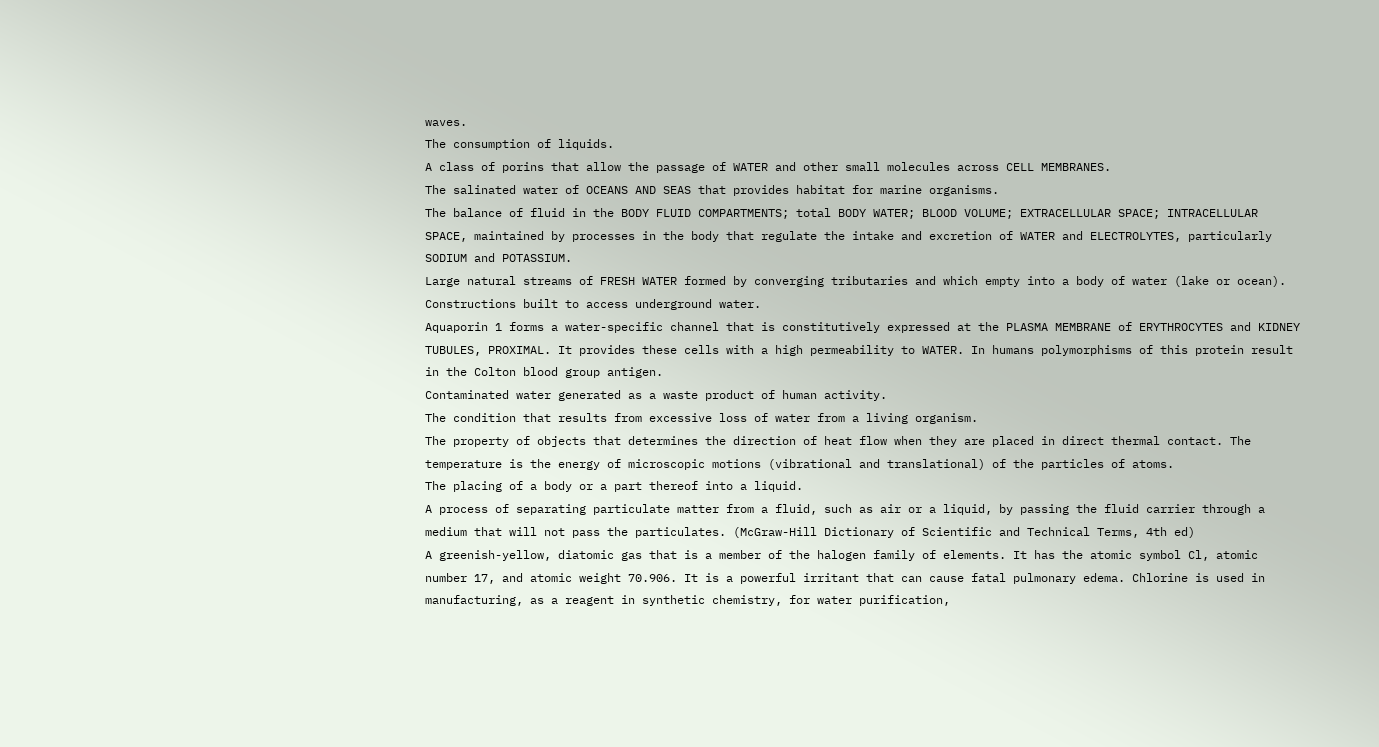waves.
The consumption of liquids.
A class of porins that allow the passage of WATER and other small molecules across CELL MEMBRANES.
The salinated water of OCEANS AND SEAS that provides habitat for marine organisms.
The balance of fluid in the BODY FLUID COMPARTMENTS; total BODY WATER; BLOOD VOLUME; EXTRACELLULAR SPACE; INTRACELLULAR SPACE, maintained by processes in the body that regulate the intake and excretion of WATER and ELECTROLYTES, particularly SODIUM and POTASSIUM.
Large natural streams of FRESH WATER formed by converging tributaries and which empty into a body of water (lake or ocean).
Constructions built to access underground water.
Aquaporin 1 forms a water-specific channel that is constitutively expressed at the PLASMA MEMBRANE of ERYTHROCYTES and KIDNEY TUBULES, PROXIMAL. It provides these cells with a high permeability to WATER. In humans polymorphisms of this protein result in the Colton blood group antigen.
Contaminated water generated as a waste product of human activity.
The condition that results from excessive loss of water from a living organism.
The property of objects that determines the direction of heat flow when they are placed in direct thermal contact. The temperature is the energy of microscopic motions (vibrational and translational) of the particles of atoms.
The placing of a body or a part thereof into a liquid.
A process of separating particulate matter from a fluid, such as air or a liquid, by passing the fluid carrier through a medium that will not pass the particulates. (McGraw-Hill Dictionary of Scientific and Technical Terms, 4th ed)
A greenish-yellow, diatomic gas that is a member of the halogen family of elements. It has the atomic symbol Cl, atomic number 17, and atomic weight 70.906. It is a powerful irritant that can cause fatal pulmonary edema. Chlorine is used in manufacturing, as a reagent in synthetic chemistry, for water purification,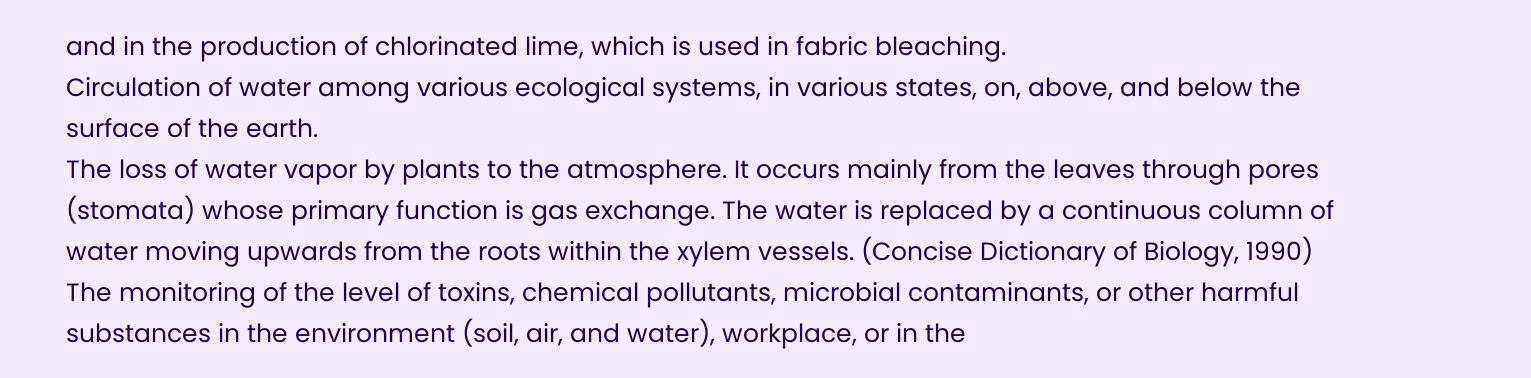and in the production of chlorinated lime, which is used in fabric bleaching.
Circulation of water among various ecological systems, in various states, on, above, and below the surface of the earth.
The loss of water vapor by plants to the atmosphere. It occurs mainly from the leaves through pores (stomata) whose primary function is gas exchange. The water is replaced by a continuous column of water moving upwards from the roots within the xylem vessels. (Concise Dictionary of Biology, 1990)
The monitoring of the level of toxins, chemical pollutants, microbial contaminants, or other harmful substances in the environment (soil, air, and water), workplace, or in the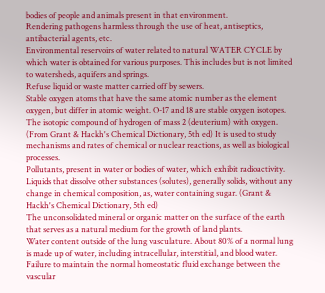bodies of people and animals present in that environment.
Rendering pathogens harmless through the use of heat, antiseptics, antibacterial agents, etc.
Environmental reservoirs of water related to natural WATER CYCLE by which water is obtained for various purposes. This includes but is not limited to watersheds, aquifers and springs.
Refuse liquid or waste matter carried off by sewers.
Stable oxygen atoms that have the same atomic number as the element oxygen, but differ in atomic weight. O-17 and 18 are stable oxygen isotopes.
The isotopic compound of hydrogen of mass 2 (deuterium) with oxygen. (From Grant & Hackh's Chemical Dictionary, 5th ed) It is used to study mechanisms and rates of chemical or nuclear reactions, as well as biological processes.
Pollutants, present in water or bodies of water, which exhibit radioactivity.
Liquids that dissolve other substances (solutes), generally solids, without any change in chemical composition, as, water containing sugar. (Grant & Hackh's Chemical Dictionary, 5th ed)
The unconsolidated mineral or organic matter on the surface of the earth that serves as a natural medium for the growth of land plants.
Water content outside of the lung vasculature. About 80% of a normal lung is made up of water, including intracellular, interstitial, and blood water. Failure to maintain the normal homeostatic fluid exchange between the vascular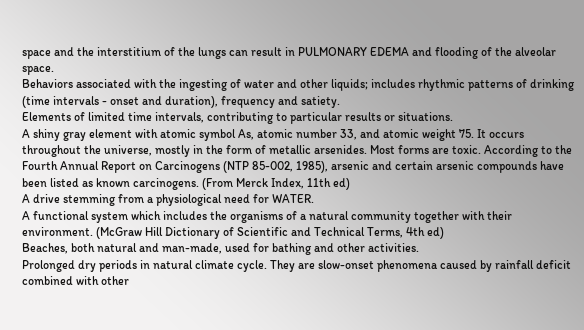space and the interstitium of the lungs can result in PULMONARY EDEMA and flooding of the alveolar space.
Behaviors associated with the ingesting of water and other liquids; includes rhythmic patterns of drinking (time intervals - onset and duration), frequency and satiety.
Elements of limited time intervals, contributing to particular results or situations.
A shiny gray element with atomic symbol As, atomic number 33, and atomic weight 75. It occurs throughout the universe, mostly in the form of metallic arsenides. Most forms are toxic. According to the Fourth Annual Report on Carcinogens (NTP 85-002, 1985), arsenic and certain arsenic compounds have been listed as known carcinogens. (From Merck Index, 11th ed)
A drive stemming from a physiological need for WATER.
A functional system which includes the organisms of a natural community together with their environment. (McGraw Hill Dictionary of Scientific and Technical Terms, 4th ed)
Beaches, both natural and man-made, used for bathing and other activities.
Prolonged dry periods in natural climate cycle. They are slow-onset phenomena caused by rainfall deficit combined with other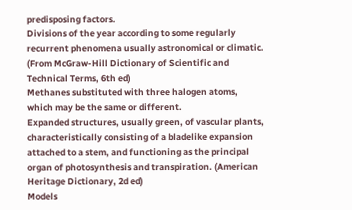predisposing factors.
Divisions of the year according to some regularly recurrent phenomena usually astronomical or climatic. (From McGraw-Hill Dictionary of Scientific and Technical Terms, 6th ed)
Methanes substituted with three halogen atoms, which may be the same or different.
Expanded structures, usually green, of vascular plants, characteristically consisting of a bladelike expansion attached to a stem, and functioning as the principal organ of photosynthesis and transpiration. (American Heritage Dictionary, 2d ed)
Models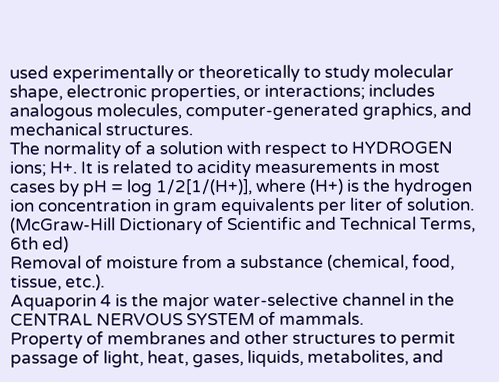used experimentally or theoretically to study molecular shape, electronic properties, or interactions; includes analogous molecules, computer-generated graphics, and mechanical structures.
The normality of a solution with respect to HYDROGEN ions; H+. It is related to acidity measurements in most cases by pH = log 1/2[1/(H+)], where (H+) is the hydrogen ion concentration in gram equivalents per liter of solution. (McGraw-Hill Dictionary of Scientific and Technical Terms, 6th ed)
Removal of moisture from a substance (chemical, food, tissue, etc.).
Aquaporin 4 is the major water-selective channel in the CENTRAL NERVOUS SYSTEM of mammals.
Property of membranes and other structures to permit passage of light, heat, gases, liquids, metabolites, and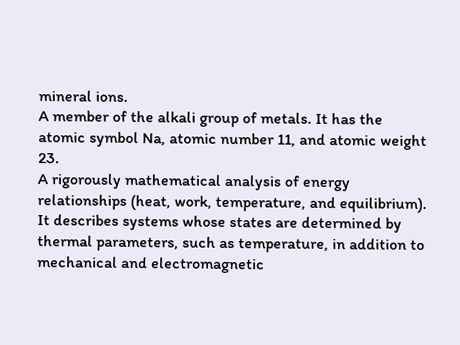mineral ions.
A member of the alkali group of metals. It has the atomic symbol Na, atomic number 11, and atomic weight 23.
A rigorously mathematical analysis of energy relationships (heat, work, temperature, and equilibrium). It describes systems whose states are determined by thermal parameters, such as temperature, in addition to mechanical and electromagnetic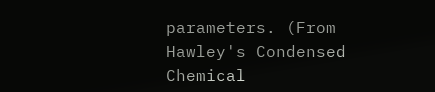parameters. (From Hawley's Condensed Chemical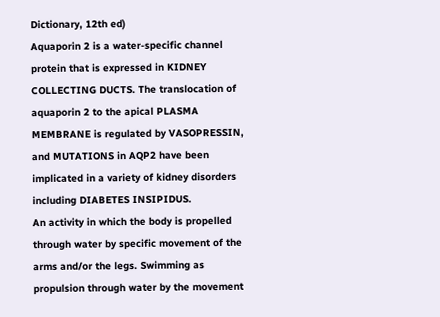Dictionary, 12th ed)
Aquaporin 2 is a water-specific channel protein that is expressed in KIDNEY COLLECTING DUCTS. The translocation of aquaporin 2 to the apical PLASMA MEMBRANE is regulated by VASOPRESSIN, and MUTATIONS in AQP2 have been implicated in a variety of kidney disorders including DIABETES INSIPIDUS.
An activity in which the body is propelled through water by specific movement of the arms and/or the legs. Swimming as propulsion through water by the movement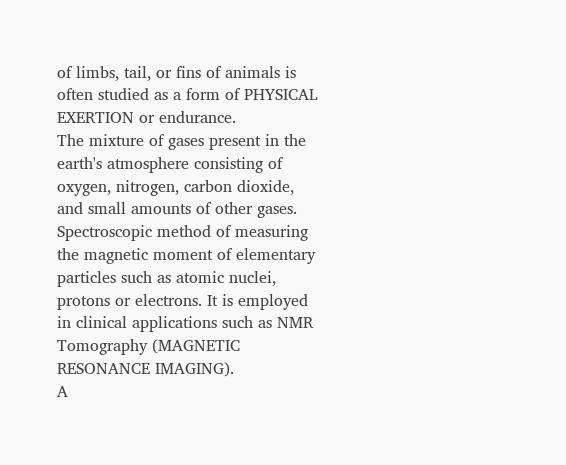of limbs, tail, or fins of animals is often studied as a form of PHYSICAL EXERTION or endurance.
The mixture of gases present in the earth's atmosphere consisting of oxygen, nitrogen, carbon dioxide, and small amounts of other gases.
Spectroscopic method of measuring the magnetic moment of elementary particles such as atomic nuclei, protons or electrons. It is employed in clinical applications such as NMR Tomography (MAGNETIC RESONANCE IMAGING).
A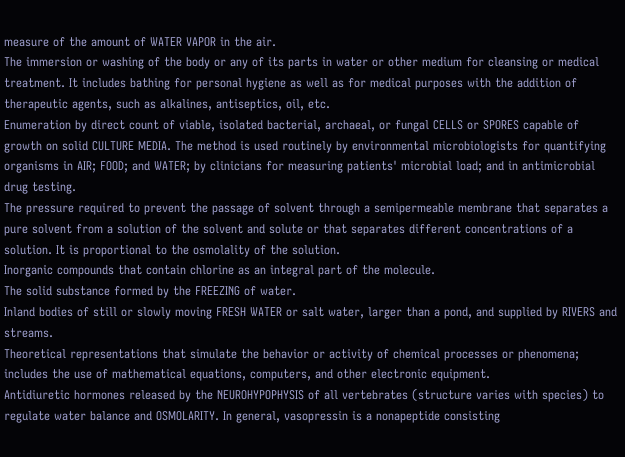measure of the amount of WATER VAPOR in the air.
The immersion or washing of the body or any of its parts in water or other medium for cleansing or medical treatment. It includes bathing for personal hygiene as well as for medical purposes with the addition of therapeutic agents, such as alkalines, antiseptics, oil, etc.
Enumeration by direct count of viable, isolated bacterial, archaeal, or fungal CELLS or SPORES capable of growth on solid CULTURE MEDIA. The method is used routinely by environmental microbiologists for quantifying organisms in AIR; FOOD; and WATER; by clinicians for measuring patients' microbial load; and in antimicrobial drug testing.
The pressure required to prevent the passage of solvent through a semipermeable membrane that separates a pure solvent from a solution of the solvent and solute or that separates different concentrations of a solution. It is proportional to the osmolality of the solution.
Inorganic compounds that contain chlorine as an integral part of the molecule.
The solid substance formed by the FREEZING of water.
Inland bodies of still or slowly moving FRESH WATER or salt water, larger than a pond, and supplied by RIVERS and streams.
Theoretical representations that simulate the behavior or activity of chemical processes or phenomena; includes the use of mathematical equations, computers, and other electronic equipment.
Antidiuretic hormones released by the NEUROHYPOPHYSIS of all vertebrates (structure varies with species) to regulate water balance and OSMOLARITY. In general, vasopressin is a nonapeptide consisting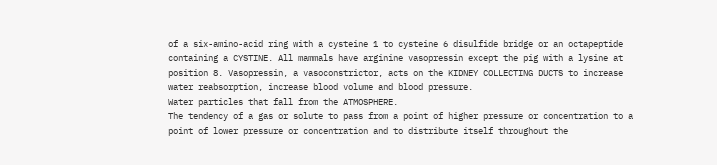of a six-amino-acid ring with a cysteine 1 to cysteine 6 disulfide bridge or an octapeptide containing a CYSTINE. All mammals have arginine vasopressin except the pig with a lysine at position 8. Vasopressin, a vasoconstrictor, acts on the KIDNEY COLLECTING DUCTS to increase water reabsorption, increase blood volume and blood pressure.
Water particles that fall from the ATMOSPHERE.
The tendency of a gas or solute to pass from a point of higher pressure or concentration to a point of lower pressure or concentration and to distribute itself throughout the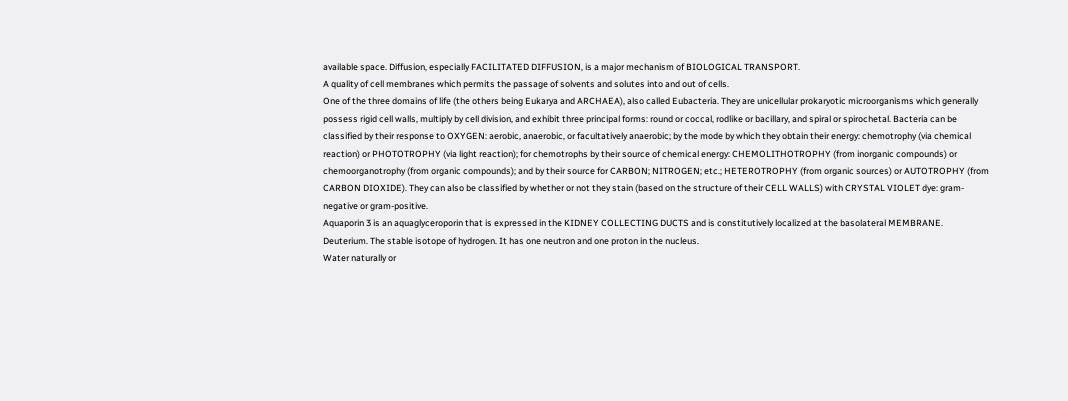available space. Diffusion, especially FACILITATED DIFFUSION, is a major mechanism of BIOLOGICAL TRANSPORT.
A quality of cell membranes which permits the passage of solvents and solutes into and out of cells.
One of the three domains of life (the others being Eukarya and ARCHAEA), also called Eubacteria. They are unicellular prokaryotic microorganisms which generally possess rigid cell walls, multiply by cell division, and exhibit three principal forms: round or coccal, rodlike or bacillary, and spiral or spirochetal. Bacteria can be classified by their response to OXYGEN: aerobic, anaerobic, or facultatively anaerobic; by the mode by which they obtain their energy: chemotrophy (via chemical reaction) or PHOTOTROPHY (via light reaction); for chemotrophs by their source of chemical energy: CHEMOLITHOTROPHY (from inorganic compounds) or chemoorganotrophy (from organic compounds); and by their source for CARBON; NITROGEN; etc.; HETEROTROPHY (from organic sources) or AUTOTROPHY (from CARBON DIOXIDE). They can also be classified by whether or not they stain (based on the structure of their CELL WALLS) with CRYSTAL VIOLET dye: gram-negative or gram-positive.
Aquaporin 3 is an aquaglyceroporin that is expressed in the KIDNEY COLLECTING DUCTS and is constitutively localized at the basolateral MEMBRANE.
Deuterium. The stable isotope of hydrogen. It has one neutron and one proton in the nucleus.
Water naturally or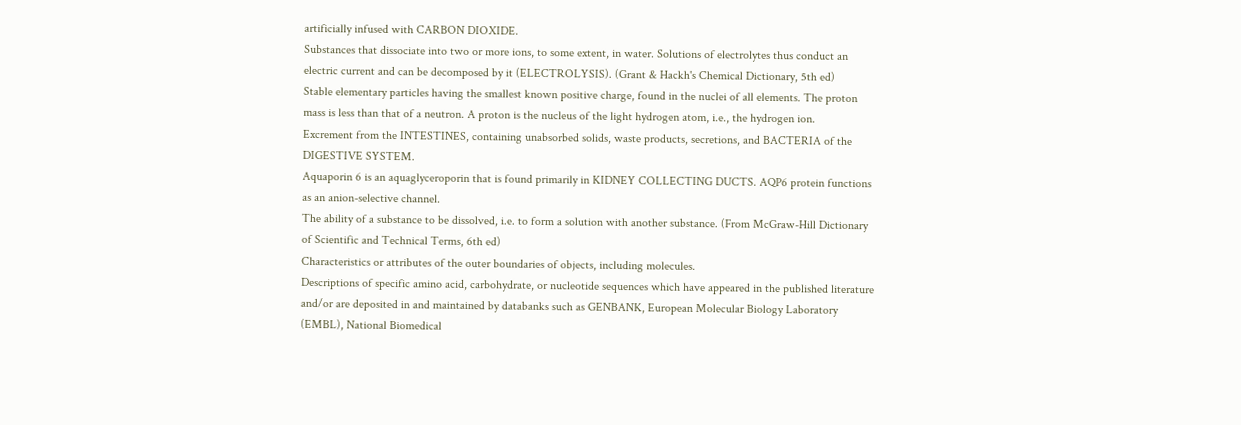artificially infused with CARBON DIOXIDE.
Substances that dissociate into two or more ions, to some extent, in water. Solutions of electrolytes thus conduct an electric current and can be decomposed by it (ELECTROLYSIS). (Grant & Hackh's Chemical Dictionary, 5th ed)
Stable elementary particles having the smallest known positive charge, found in the nuclei of all elements. The proton mass is less than that of a neutron. A proton is the nucleus of the light hydrogen atom, i.e., the hydrogen ion.
Excrement from the INTESTINES, containing unabsorbed solids, waste products, secretions, and BACTERIA of the DIGESTIVE SYSTEM.
Aquaporin 6 is an aquaglyceroporin that is found primarily in KIDNEY COLLECTING DUCTS. AQP6 protein functions as an anion-selective channel.
The ability of a substance to be dissolved, i.e. to form a solution with another substance. (From McGraw-Hill Dictionary of Scientific and Technical Terms, 6th ed)
Characteristics or attributes of the outer boundaries of objects, including molecules.
Descriptions of specific amino acid, carbohydrate, or nucleotide sequences which have appeared in the published literature and/or are deposited in and maintained by databanks such as GENBANK, European Molecular Biology Laboratory (EMBL), National Biomedical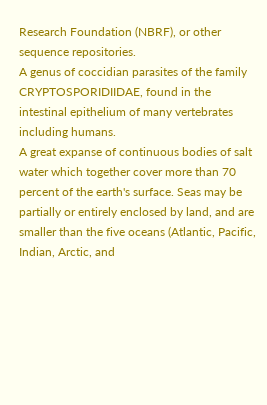Research Foundation (NBRF), or other sequence repositories.
A genus of coccidian parasites of the family CRYPTOSPORIDIIDAE, found in the intestinal epithelium of many vertebrates including humans.
A great expanse of continuous bodies of salt water which together cover more than 70 percent of the earth's surface. Seas may be partially or entirely enclosed by land, and are smaller than the five oceans (Atlantic, Pacific, Indian, Arctic, and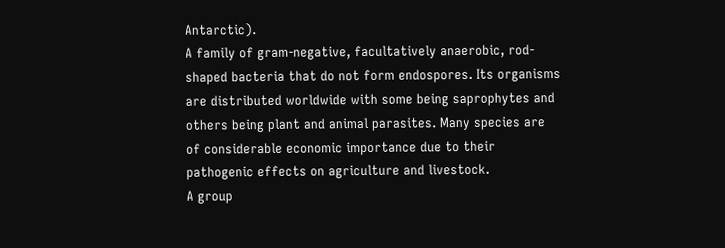Antarctic).
A family of gram-negative, facultatively anaerobic, rod-shaped bacteria that do not form endospores. Its organisms are distributed worldwide with some being saprophytes and others being plant and animal parasites. Many species are of considerable economic importance due to their pathogenic effects on agriculture and livestock.
A group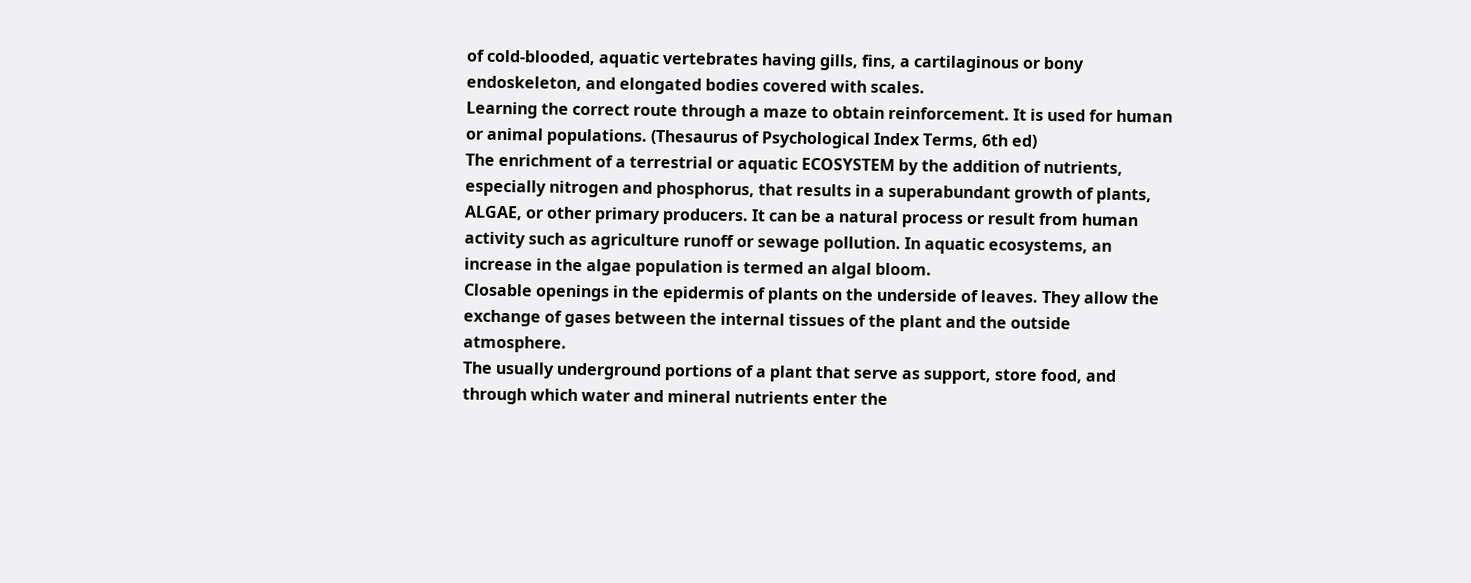of cold-blooded, aquatic vertebrates having gills, fins, a cartilaginous or bony endoskeleton, and elongated bodies covered with scales.
Learning the correct route through a maze to obtain reinforcement. It is used for human or animal populations. (Thesaurus of Psychological Index Terms, 6th ed)
The enrichment of a terrestrial or aquatic ECOSYSTEM by the addition of nutrients, especially nitrogen and phosphorus, that results in a superabundant growth of plants, ALGAE, or other primary producers. It can be a natural process or result from human activity such as agriculture runoff or sewage pollution. In aquatic ecosystems, an increase in the algae population is termed an algal bloom.
Closable openings in the epidermis of plants on the underside of leaves. They allow the exchange of gases between the internal tissues of the plant and the outside atmosphere.
The usually underground portions of a plant that serve as support, store food, and through which water and mineral nutrients enter the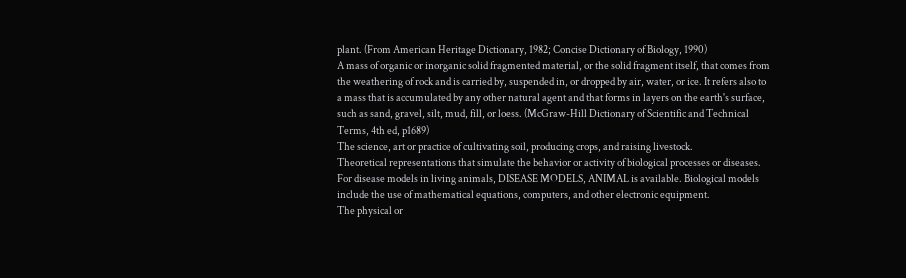plant. (From American Heritage Dictionary, 1982; Concise Dictionary of Biology, 1990)
A mass of organic or inorganic solid fragmented material, or the solid fragment itself, that comes from the weathering of rock and is carried by, suspended in, or dropped by air, water, or ice. It refers also to a mass that is accumulated by any other natural agent and that forms in layers on the earth's surface, such as sand, gravel, silt, mud, fill, or loess. (McGraw-Hill Dictionary of Scientific and Technical Terms, 4th ed, p1689)
The science, art or practice of cultivating soil, producing crops, and raising livestock.
Theoretical representations that simulate the behavior or activity of biological processes or diseases. For disease models in living animals, DISEASE MODELS, ANIMAL is available. Biological models include the use of mathematical equations, computers, and other electronic equipment.
The physical or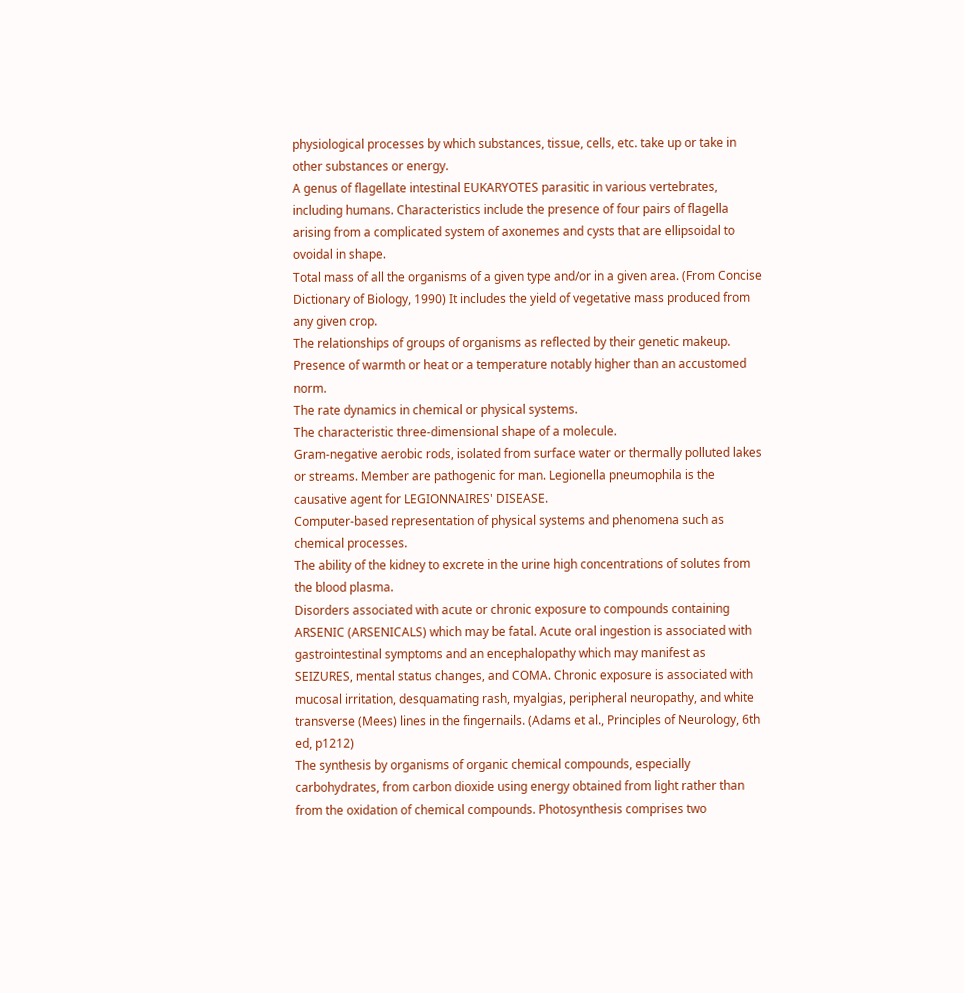physiological processes by which substances, tissue, cells, etc. take up or take in other substances or energy.
A genus of flagellate intestinal EUKARYOTES parasitic in various vertebrates, including humans. Characteristics include the presence of four pairs of flagella arising from a complicated system of axonemes and cysts that are ellipsoidal to ovoidal in shape.
Total mass of all the organisms of a given type and/or in a given area. (From Concise Dictionary of Biology, 1990) It includes the yield of vegetative mass produced from any given crop.
The relationships of groups of organisms as reflected by their genetic makeup.
Presence of warmth or heat or a temperature notably higher than an accustomed norm.
The rate dynamics in chemical or physical systems.
The characteristic three-dimensional shape of a molecule.
Gram-negative aerobic rods, isolated from surface water or thermally polluted lakes or streams. Member are pathogenic for man. Legionella pneumophila is the causative agent for LEGIONNAIRES' DISEASE.
Computer-based representation of physical systems and phenomena such as chemical processes.
The ability of the kidney to excrete in the urine high concentrations of solutes from the blood plasma.
Disorders associated with acute or chronic exposure to compounds containing ARSENIC (ARSENICALS) which may be fatal. Acute oral ingestion is associated with gastrointestinal symptoms and an encephalopathy which may manifest as SEIZURES, mental status changes, and COMA. Chronic exposure is associated with mucosal irritation, desquamating rash, myalgias, peripheral neuropathy, and white transverse (Mees) lines in the fingernails. (Adams et al., Principles of Neurology, 6th ed, p1212)
The synthesis by organisms of organic chemical compounds, especially carbohydrates, from carbon dioxide using energy obtained from light rather than from the oxidation of chemical compounds. Photosynthesis comprises two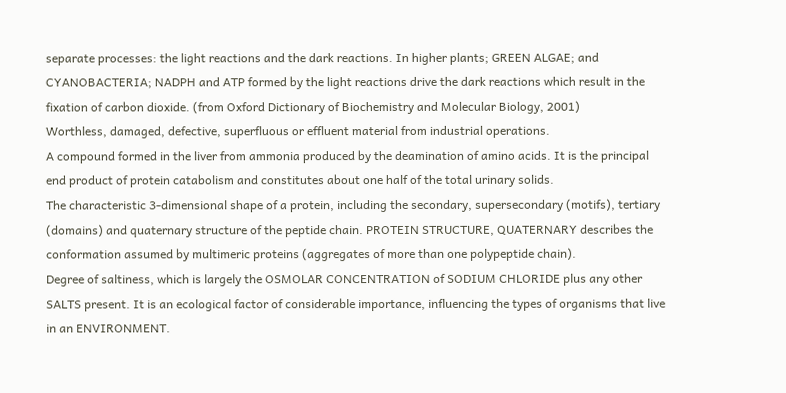separate processes: the light reactions and the dark reactions. In higher plants; GREEN ALGAE; and CYANOBACTERIA; NADPH and ATP formed by the light reactions drive the dark reactions which result in the fixation of carbon dioxide. (from Oxford Dictionary of Biochemistry and Molecular Biology, 2001)
Worthless, damaged, defective, superfluous or effluent material from industrial operations.
A compound formed in the liver from ammonia produced by the deamination of amino acids. It is the principal end product of protein catabolism and constitutes about one half of the total urinary solids.
The characteristic 3-dimensional shape of a protein, including the secondary, supersecondary (motifs), tertiary (domains) and quaternary structure of the peptide chain. PROTEIN STRUCTURE, QUATERNARY describes the conformation assumed by multimeric proteins (aggregates of more than one polypeptide chain).
Degree of saltiness, which is largely the OSMOLAR CONCENTRATION of SODIUM CHLORIDE plus any other SALTS present. It is an ecological factor of considerable importance, influencing the types of organisms that live in an ENVIRONMENT.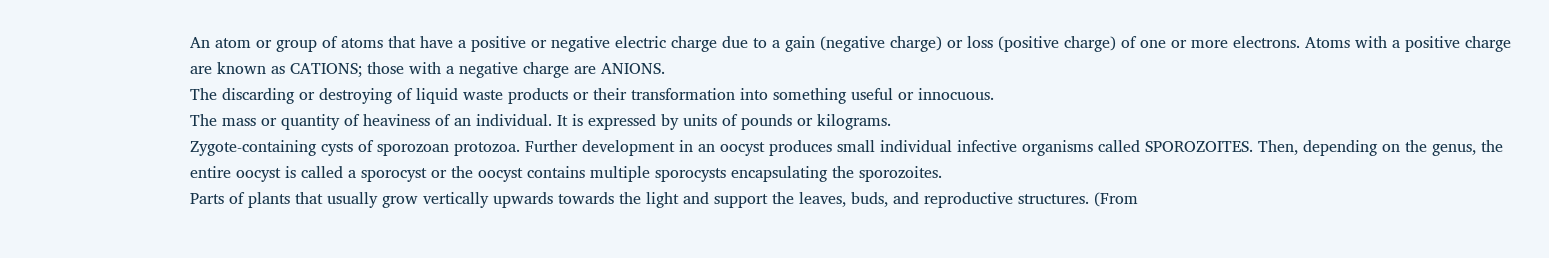An atom or group of atoms that have a positive or negative electric charge due to a gain (negative charge) or loss (positive charge) of one or more electrons. Atoms with a positive charge are known as CATIONS; those with a negative charge are ANIONS.
The discarding or destroying of liquid waste products or their transformation into something useful or innocuous.
The mass or quantity of heaviness of an individual. It is expressed by units of pounds or kilograms.
Zygote-containing cysts of sporozoan protozoa. Further development in an oocyst produces small individual infective organisms called SPOROZOITES. Then, depending on the genus, the entire oocyst is called a sporocyst or the oocyst contains multiple sporocysts encapsulating the sporozoites.
Parts of plants that usually grow vertically upwards towards the light and support the leaves, buds, and reproductive structures. (From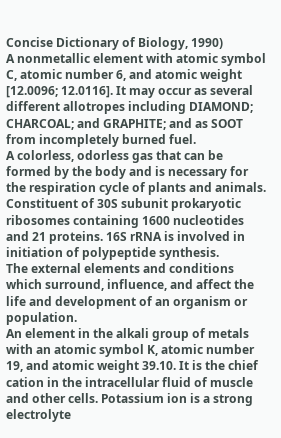Concise Dictionary of Biology, 1990)
A nonmetallic element with atomic symbol C, atomic number 6, and atomic weight [12.0096; 12.0116]. It may occur as several different allotropes including DIAMOND; CHARCOAL; and GRAPHITE; and as SOOT from incompletely burned fuel.
A colorless, odorless gas that can be formed by the body and is necessary for the respiration cycle of plants and animals.
Constituent of 30S subunit prokaryotic ribosomes containing 1600 nucleotides and 21 proteins. 16S rRNA is involved in initiation of polypeptide synthesis.
The external elements and conditions which surround, influence, and affect the life and development of an organism or population.
An element in the alkali group of metals with an atomic symbol K, atomic number 19, and atomic weight 39.10. It is the chief cation in the intracellular fluid of muscle and other cells. Potassium ion is a strong electrolyte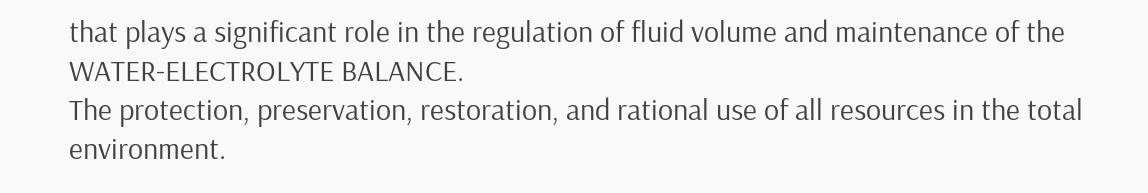that plays a significant role in the regulation of fluid volume and maintenance of the WATER-ELECTROLYTE BALANCE.
The protection, preservation, restoration, and rational use of all resources in the total environment.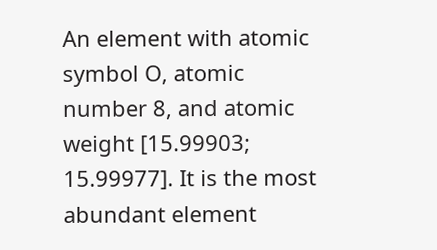An element with atomic symbol O, atomic number 8, and atomic weight [15.99903; 15.99977]. It is the most abundant element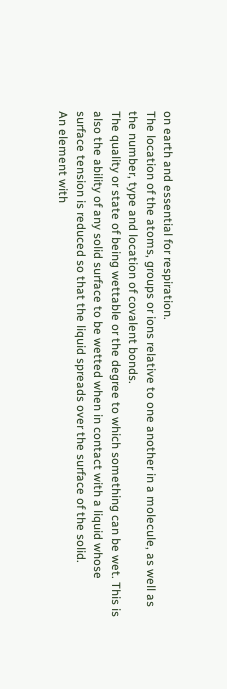on earth and essential for respiration.
The location of the atoms, groups or ions relative to one another in a molecule, as well as the number, type and location of covalent bonds.
The quality or state of being wettable or the degree to which something can be wet. This is also the ability of any solid surface to be wetted when in contact with a liquid whose surface tension is reduced so that the liquid spreads over the surface of the solid.
An element with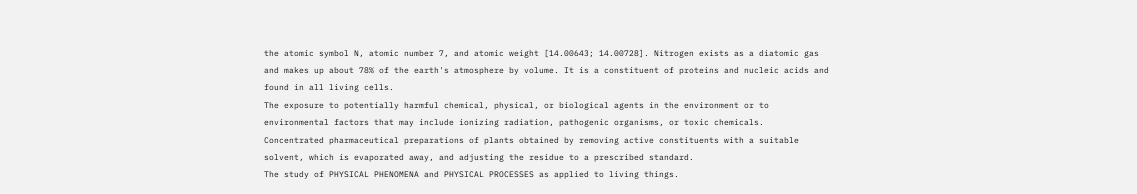the atomic symbol N, atomic number 7, and atomic weight [14.00643; 14.00728]. Nitrogen exists as a diatomic gas and makes up about 78% of the earth's atmosphere by volume. It is a constituent of proteins and nucleic acids and found in all living cells.
The exposure to potentially harmful chemical, physical, or biological agents in the environment or to environmental factors that may include ionizing radiation, pathogenic organisms, or toxic chemicals.
Concentrated pharmaceutical preparations of plants obtained by removing active constituents with a suitable solvent, which is evaporated away, and adjusting the residue to a prescribed standard.
The study of PHYSICAL PHENOMENA and PHYSICAL PROCESSES as applied to living things.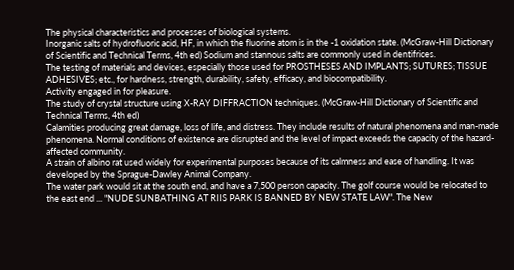The physical characteristics and processes of biological systems.
Inorganic salts of hydrofluoric acid, HF, in which the fluorine atom is in the -1 oxidation state. (McGraw-Hill Dictionary of Scientific and Technical Terms, 4th ed) Sodium and stannous salts are commonly used in dentifrices.
The testing of materials and devices, especially those used for PROSTHESES AND IMPLANTS; SUTURES; TISSUE ADHESIVES; etc., for hardness, strength, durability, safety, efficacy, and biocompatibility.
Activity engaged in for pleasure.
The study of crystal structure using X-RAY DIFFRACTION techniques. (McGraw-Hill Dictionary of Scientific and Technical Terms, 4th ed)
Calamities producing great damage, loss of life, and distress. They include results of natural phenomena and man-made phenomena. Normal conditions of existence are disrupted and the level of impact exceeds the capacity of the hazard-affected community.
A strain of albino rat used widely for experimental purposes because of its calmness and ease of handling. It was developed by the Sprague-Dawley Animal Company.
The water park would sit at the south end, and have a 7,500 person capacity. The golf course would be relocated to the east end ... "NUDE SUNBATHING AT RIIS PARK IS BANNED BY NEW STATE LAW". The New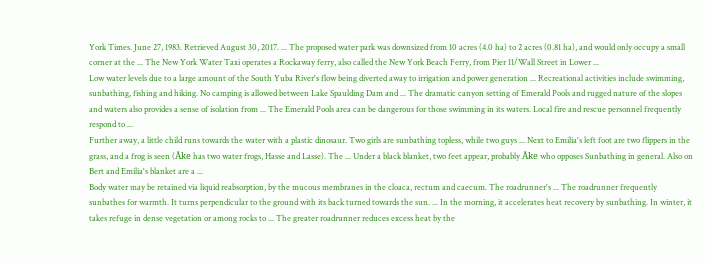York Times. June 27, 1983. Retrieved August 30, 2017. ... The proposed water park was downsized from 10 acres (4.0 ha) to 2 acres (0.81 ha), and would only occupy a small corner at the ... The New York Water Taxi operates a Rockaway ferry, also called the New York Beach Ferry, from Pier 11/Wall Street in Lower ...
Low water levels due to a large amount of the South Yuba River's flow being diverted away to irrigation and power generation ... Recreational activities include swimming, sunbathing, fishing and hiking. No camping is allowed between Lake Spaulding Dam and ... The dramatic canyon setting of Emerald Pools and rugged nature of the slopes and waters also provides a sense of isolation from ... The Emerald Pools area can be dangerous for those swimming in its waters. Local fire and rescue personnel frequently respond to ...
Further away, a little child runs towards the water with a plastic dinosaur. Two girls are sunbathing topless, while two guys ... Next to Emilia's left foot are two flippers in the grass, and a frog is seen (Åke has two water frogs, Hasse and Lasse). The ... Under a black blanket, two feet appear, probably Åke who opposes Sunbathing in general. Also on Bert and Emilia's blanket are a ...
Body water may be retained via liquid reabsorption, by the mucous membranes in the cloaca, rectum and caecum. The roadrunner's ... The roadrunner frequently sunbathes for warmth. It turns perpendicular to the ground with its back turned towards the sun. ... In the morning, it accelerates heat recovery by sunbathing. In winter, it takes refuge in dense vegetation or among rocks to ... The greater roadrunner reduces excess heat by the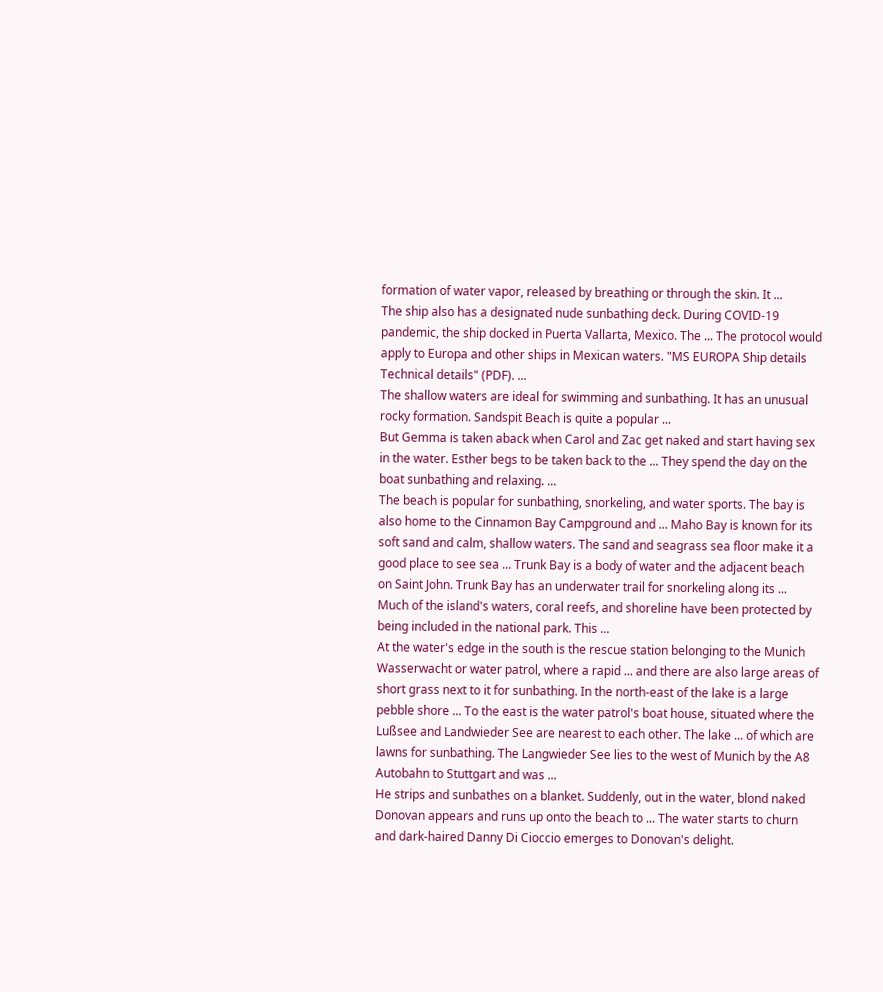formation of water vapor, released by breathing or through the skin. It ...
The ship also has a designated nude sunbathing deck. During COVID-19 pandemic, the ship docked in Puerta Vallarta, Mexico. The ... The protocol would apply to Europa and other ships in Mexican waters. "MS EUROPA Ship details Technical details" (PDF). ...
The shallow waters are ideal for swimming and sunbathing. It has an unusual rocky formation. Sandspit Beach is quite a popular ...
But Gemma is taken aback when Carol and Zac get naked and start having sex in the water. Esther begs to be taken back to the ... They spend the day on the boat sunbathing and relaxing. ...
The beach is popular for sunbathing, snorkeling, and water sports. The bay is also home to the Cinnamon Bay Campground and ... Maho Bay is known for its soft sand and calm, shallow waters. The sand and seagrass sea floor make it a good place to see sea ... Trunk Bay is a body of water and the adjacent beach on Saint John. Trunk Bay has an underwater trail for snorkeling along its ... Much of the island's waters, coral reefs, and shoreline have been protected by being included in the national park. This ...
At the water's edge in the south is the rescue station belonging to the Munich Wasserwacht or water patrol, where a rapid ... and there are also large areas of short grass next to it for sunbathing. In the north-east of the lake is a large pebble shore ... To the east is the water patrol's boat house, situated where the Lußsee and Landwieder See are nearest to each other. The lake ... of which are lawns for sunbathing. The Langwieder See lies to the west of Munich by the A8 Autobahn to Stuttgart and was ...
He strips and sunbathes on a blanket. Suddenly, out in the water, blond naked Donovan appears and runs up onto the beach to ... The water starts to churn and dark-haired Danny Di Cioccio emerges to Donovan's delight.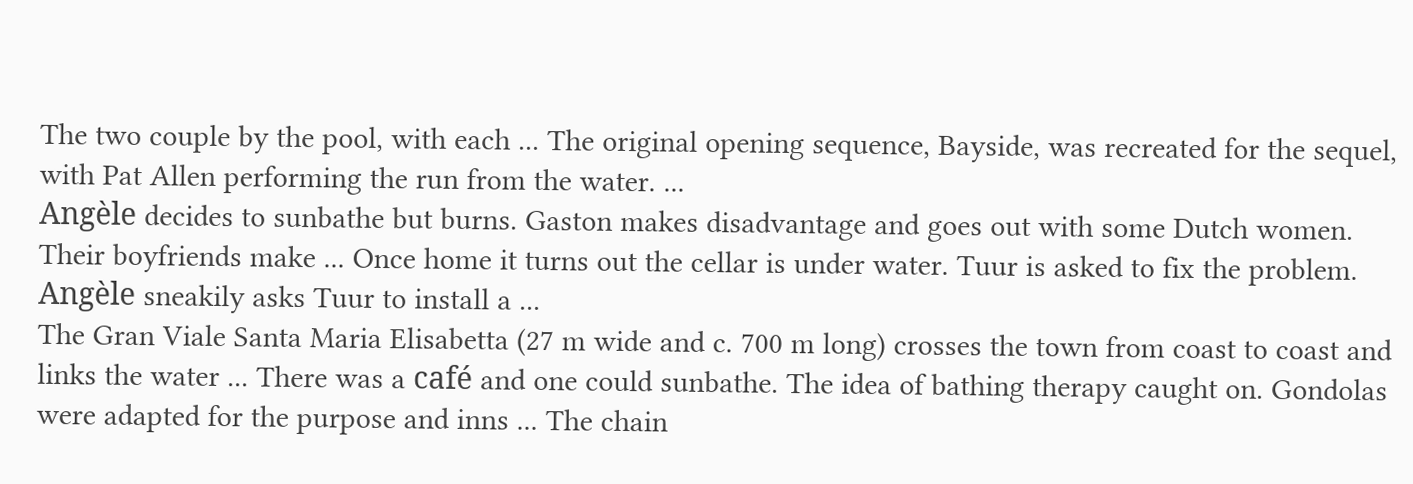The two couple by the pool, with each ... The original opening sequence, Bayside, was recreated for the sequel, with Pat Allen performing the run from the water. ...
Angèle decides to sunbathe but burns. Gaston makes disadvantage and goes out with some Dutch women. Their boyfriends make ... Once home it turns out the cellar is under water. Tuur is asked to fix the problem. Angèle sneakily asks Tuur to install a ...
The Gran Viale Santa Maria Elisabetta (27 m wide and c. 700 m long) crosses the town from coast to coast and links the water ... There was a café and one could sunbathe. The idea of bathing therapy caught on. Gondolas were adapted for the purpose and inns ... The chain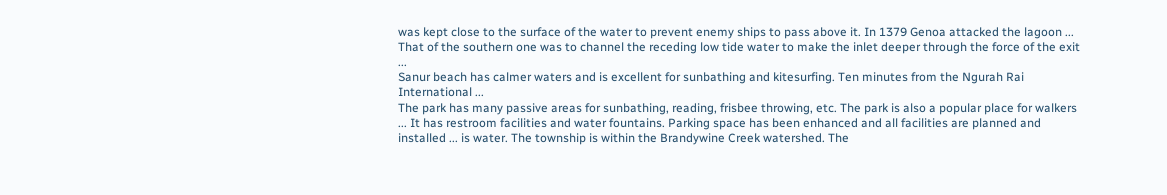was kept close to the surface of the water to prevent enemy ships to pass above it. In 1379 Genoa attacked the lagoon ... That of the southern one was to channel the receding low tide water to make the inlet deeper through the force of the exit ...
Sanur beach has calmer waters and is excellent for sunbathing and kitesurfing. Ten minutes from the Ngurah Rai International ...
The park has many passive areas for sunbathing, reading, frisbee throwing, etc. The park is also a popular place for walkers ... It has restroom facilities and water fountains. Parking space has been enhanced and all facilities are planned and installed ... is water. The township is within the Brandywine Creek watershed. The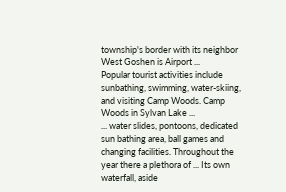township's border with its neighbor West Goshen is Airport ...
Popular tourist activities include sunbathing, swimming, water-skiing, and visiting Camp Woods. Camp Woods in Sylvan Lake ...
... water slides, pontoons, dedicated sun bathing area, ball games and changing facilities. Throughout the year there a plethora of ... Its own waterfall, aside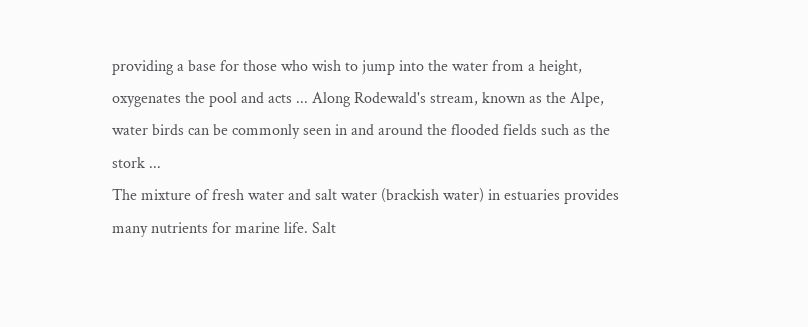providing a base for those who wish to jump into the water from a height, oxygenates the pool and acts ... Along Rodewald's stream, known as the Alpe, water birds can be commonly seen in and around the flooded fields such as the stork ...
The mixture of fresh water and salt water (brackish water) in estuaries provides many nutrients for marine life. Salt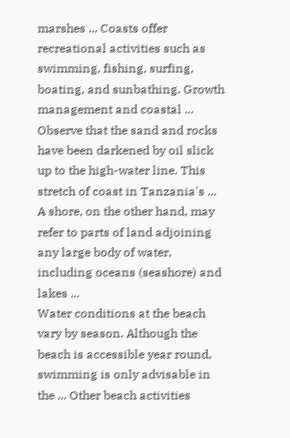marshes ... Coasts offer recreational activities such as swimming, fishing, surfing, boating, and sunbathing. Growth management and coastal ... Observe that the sand and rocks have been darkened by oil slick up to the high-water line. This stretch of coast in Tanzania's ... A shore, on the other hand, may refer to parts of land adjoining any large body of water, including oceans (seashore) and lakes ...
Water conditions at the beach vary by season. Although the beach is accessible year round, swimming is only advisable in the ... Other beach activities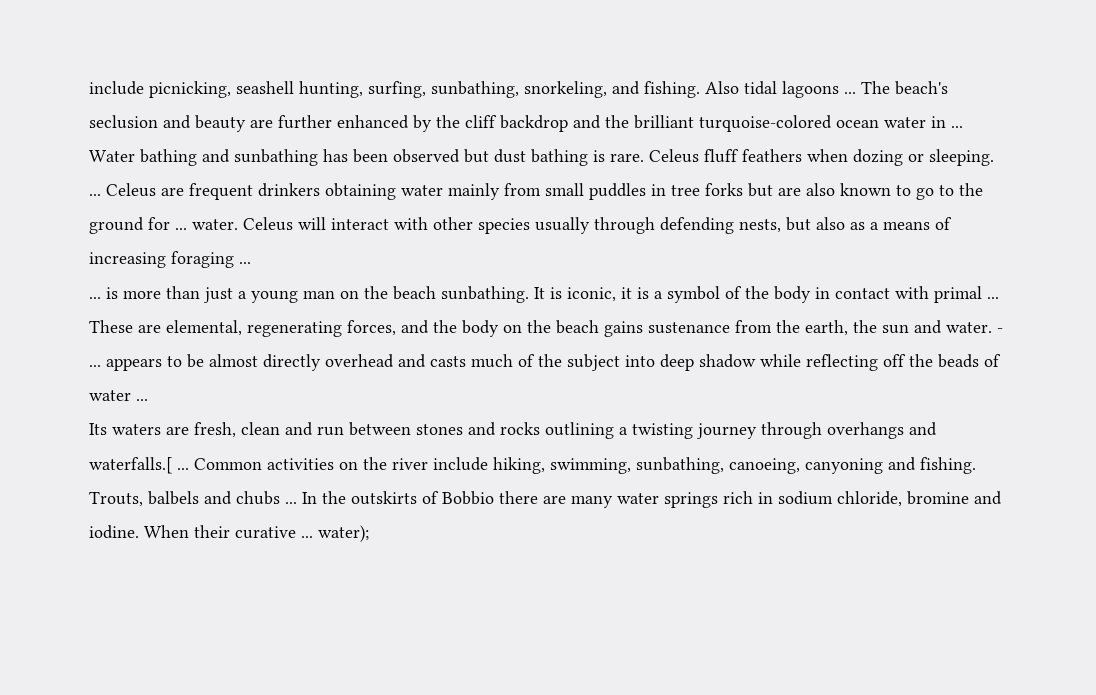include picnicking, seashell hunting, surfing, sunbathing, snorkeling, and fishing. Also tidal lagoons ... The beach's seclusion and beauty are further enhanced by the cliff backdrop and the brilliant turquoise-colored ocean water in ...
Water bathing and sunbathing has been observed but dust bathing is rare. Celeus fluff feathers when dozing or sleeping. ... Celeus are frequent drinkers obtaining water mainly from small puddles in tree forks but are also known to go to the ground for ... water. Celeus will interact with other species usually through defending nests, but also as a means of increasing foraging ...
... is more than just a young man on the beach sunbathing. It is iconic, it is a symbol of the body in contact with primal ... These are elemental, regenerating forces, and the body on the beach gains sustenance from the earth, the sun and water. - ... appears to be almost directly overhead and casts much of the subject into deep shadow while reflecting off the beads of water ...
Its waters are fresh, clean and run between stones and rocks outlining a twisting journey through overhangs and waterfalls.[ ... Common activities on the river include hiking, swimming, sunbathing, canoeing, canyoning and fishing. Trouts, balbels and chubs ... In the outskirts of Bobbio there are many water springs rich in sodium chloride, bromine and iodine. When their curative ... water);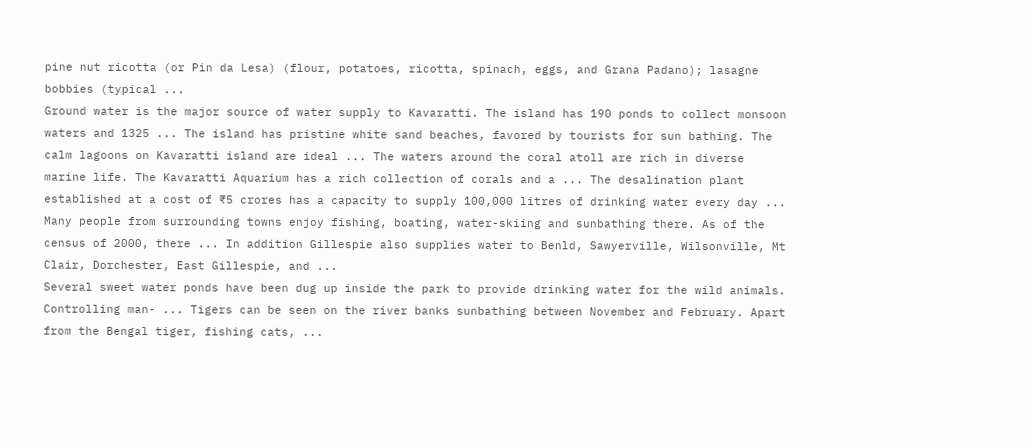pine nut ricotta (or Pin da Lesa) (flour, potatoes, ricotta, spinach, eggs, and Grana Padano); lasagne bobbies (typical ...
Ground water is the major source of water supply to Kavaratti. The island has 190 ponds to collect monsoon waters and 1325 ... The island has pristine white sand beaches, favored by tourists for sun bathing. The calm lagoons on Kavaratti island are ideal ... The waters around the coral atoll are rich in diverse marine life. The Kavaratti Aquarium has a rich collection of corals and a ... The desalination plant established at a cost of ₹5 crores has a capacity to supply 100,000 litres of drinking water every day ...
Many people from surrounding towns enjoy fishing, boating, water-skiing and sunbathing there. As of the census of 2000, there ... In addition Gillespie also supplies water to Benld, Sawyerville, Wilsonville, Mt Clair, Dorchester, East Gillespie, and ...
Several sweet water ponds have been dug up inside the park to provide drinking water for the wild animals. Controlling man- ... Tigers can be seen on the river banks sunbathing between November and February. Apart from the Bengal tiger, fishing cats, ...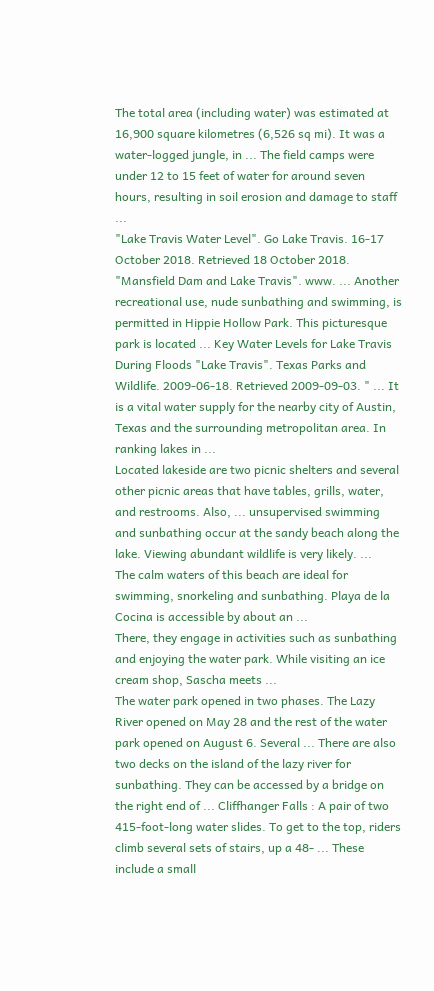The total area (including water) was estimated at 16,900 square kilometres (6,526 sq mi). It was a water-logged jungle, in ... The field camps were under 12 to 15 feet of water for around seven hours, resulting in soil erosion and damage to staff ...
"Lake Travis Water Level". Go Lake Travis. 16-17 October 2018. Retrieved 18 October 2018. "Mansfield Dam and Lake Travis". www. ... Another recreational use, nude sunbathing and swimming, is permitted in Hippie Hollow Park. This picturesque park is located ... Key Water Levels for Lake Travis During Floods "Lake Travis". Texas Parks and Wildlife. 2009-06-18. Retrieved 2009-09-03. " ... It is a vital water supply for the nearby city of Austin, Texas and the surrounding metropolitan area. In ranking lakes in ...
Located lakeside are two picnic shelters and several other picnic areas that have tables, grills, water, and restrooms. Also, ... unsupervised swimming and sunbathing occur at the sandy beach along the lake. Viewing abundant wildlife is very likely. ...
The calm waters of this beach are ideal for swimming, snorkeling and sunbathing. Playa de la Cocina is accessible by about an ...
There, they engage in activities such as sunbathing and enjoying the water park. While visiting an ice cream shop, Sascha meets ...
The water park opened in two phases. The Lazy River opened on May 28 and the rest of the water park opened on August 6. Several ... There are also two decks on the island of the lazy river for sunbathing. They can be accessed by a bridge on the right end of ... Cliffhanger Falls : A pair of two 415-foot-long water slides. To get to the top, riders climb several sets of stairs, up a 48- ... These include a small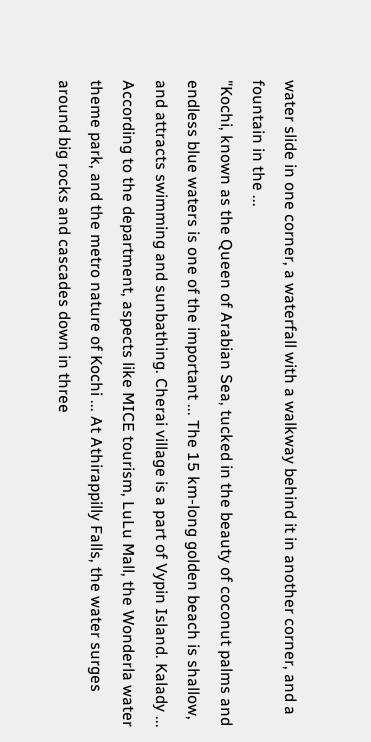water slide in one corner, a waterfall with a walkway behind it in another corner, and a fountain in the ...
"Kochi, known as the Queen of Arabian Sea, tucked in the beauty of coconut palms and endless blue waters is one of the important ... The 15 km-long golden beach is shallow, and attracts swimming and sunbathing. Cherai village is a part of Vypin Island. Kalady ... According to the department, aspects like MICE tourism, LuLu Mall, the Wonderla water theme park, and the metro nature of Kochi ... At Athirappilly Falls, the water surges around big rocks and cascades down in three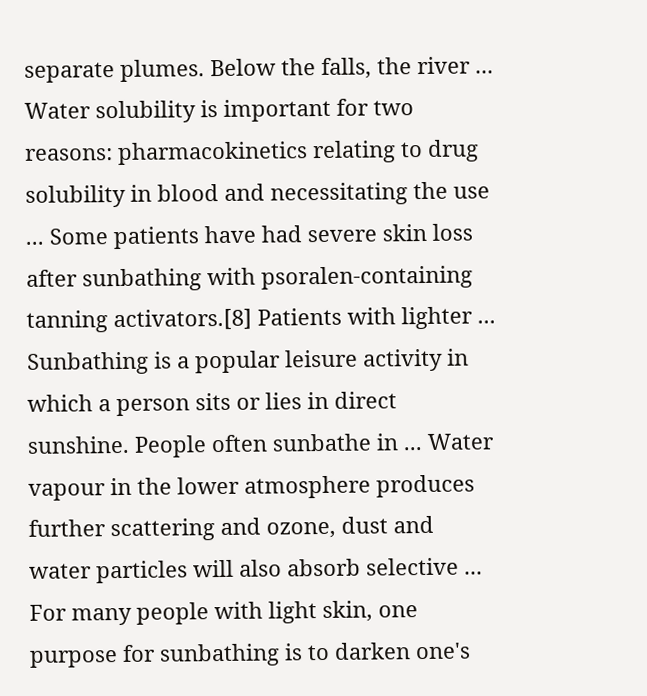separate plumes. Below the falls, the river ...
Water solubility is important for two reasons: pharmacokinetics relating to drug solubility in blood and necessitating the use ... Some patients have had severe skin loss after sunbathing with psoralen-containing tanning activators.[8] Patients with lighter ...
Sunbathing is a popular leisure activity in which a person sits or lies in direct sunshine. People often sunbathe in ... Water vapour in the lower atmosphere produces further scattering and ozone, dust and water particles will also absorb selective ... For many people with light skin, one purpose for sunbathing is to darken one's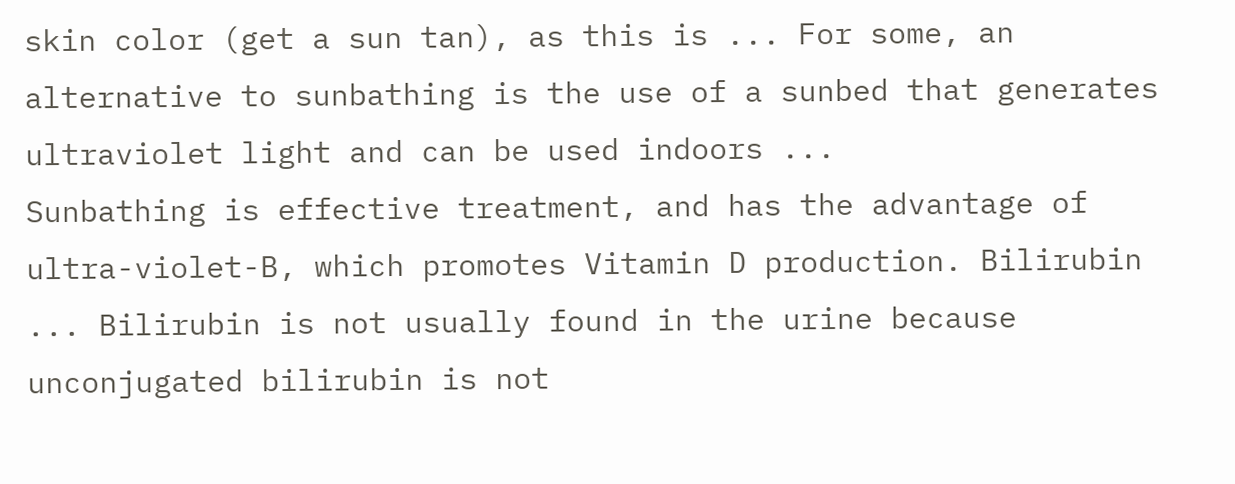skin color (get a sun tan), as this is ... For some, an alternative to sunbathing is the use of a sunbed that generates ultraviolet light and can be used indoors ...
Sunbathing is effective treatment, and has the advantage of ultra-violet-B, which promotes Vitamin D production. Bilirubin ... Bilirubin is not usually found in the urine because unconjugated bilirubin is not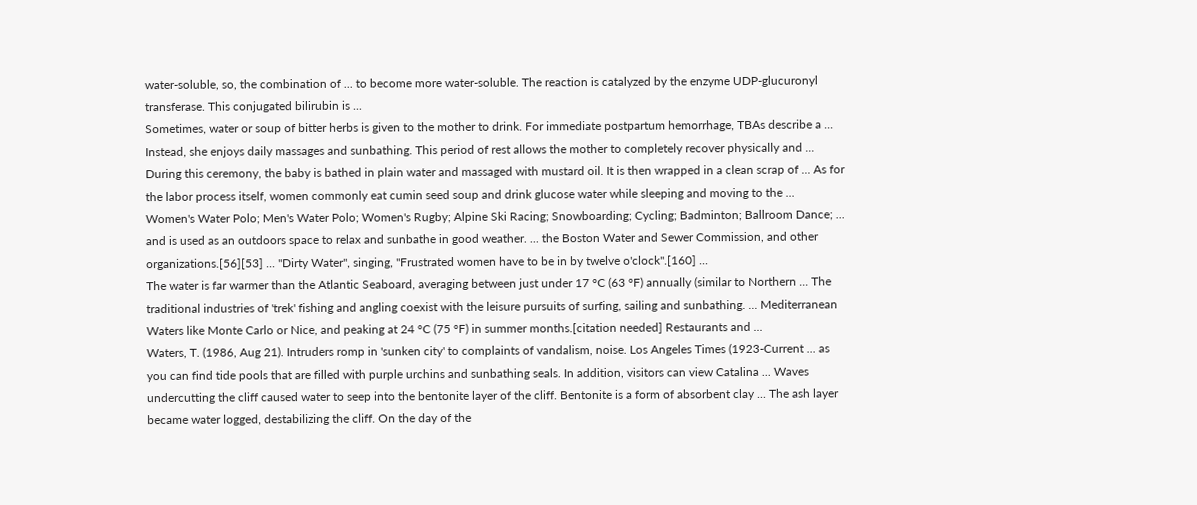water-soluble, so, the combination of ... to become more water-soluble. The reaction is catalyzed by the enzyme UDP-glucuronyl transferase. This conjugated bilirubin is ...
Sometimes, water or soup of bitter herbs is given to the mother to drink. For immediate postpartum hemorrhage, TBAs describe a ... Instead, she enjoys daily massages and sunbathing. This period of rest allows the mother to completely recover physically and ... During this ceremony, the baby is bathed in plain water and massaged with mustard oil. It is then wrapped in a clean scrap of ... As for the labor process itself, women commonly eat cumin seed soup and drink glucose water while sleeping and moving to the ...
Women's Water Polo; Men's Water Polo; Women's Rugby; Alpine Ski Racing; Snowboarding; Cycling; Badminton; Ballroom Dance; ... and is used as an outdoors space to relax and sunbathe in good weather. ... the Boston Water and Sewer Commission, and other organizations.[56][53] ... "Dirty Water", singing, "Frustrated women have to be in by twelve o'clock".[160] ...
The water is far warmer than the Atlantic Seaboard, averaging between just under 17 °C (63 °F) annually (similar to Northern ... The traditional industries of 'trek' fishing and angling coexist with the leisure pursuits of surfing, sailing and sunbathing. ... Mediterranean Waters like Monte Carlo or Nice, and peaking at 24 °C (75 °F) in summer months.[citation needed] Restaurants and ...
Waters, T. (1986, Aug 21). Intruders romp in 'sunken city' to complaints of vandalism, noise. Los Angeles Times (1923-Current ... as you can find tide pools that are filled with purple urchins and sunbathing seals. In addition, visitors can view Catalina ... Waves undercutting the cliff caused water to seep into the bentonite layer of the cliff. Bentonite is a form of absorbent clay ... The ash layer became water logged, destabilizing the cliff. On the day of the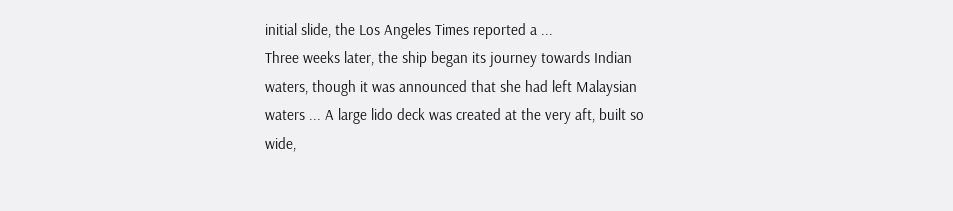initial slide, the Los Angeles Times reported a ...
Three weeks later, the ship began its journey towards Indian waters, though it was announced that she had left Malaysian waters ... A large lido deck was created at the very aft, built so wide,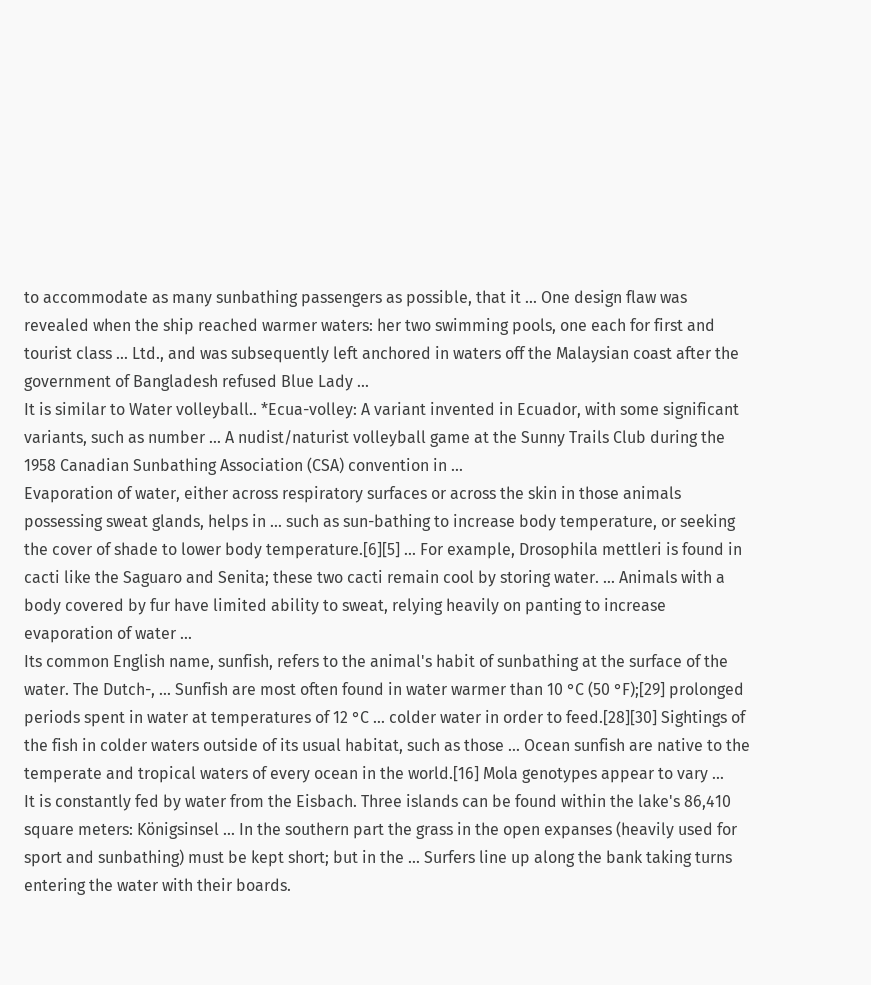to accommodate as many sunbathing passengers as possible, that it ... One design flaw was revealed when the ship reached warmer waters: her two swimming pools, one each for first and tourist class ... Ltd., and was subsequently left anchored in waters off the Malaysian coast after the government of Bangladesh refused Blue Lady ...
It is similar to Water volleyball.. *Ecua-volley: A variant invented in Ecuador, with some significant variants, such as number ... A nudist/naturist volleyball game at the Sunny Trails Club during the 1958 Canadian Sunbathing Association (CSA) convention in ...
Evaporation of water, either across respiratory surfaces or across the skin in those animals possessing sweat glands, helps in ... such as sun-bathing to increase body temperature, or seeking the cover of shade to lower body temperature.[6][5] ... For example, Drosophila mettleri is found in cacti like the Saguaro and Senita; these two cacti remain cool by storing water. ... Animals with a body covered by fur have limited ability to sweat, relying heavily on panting to increase evaporation of water ...
Its common English name, sunfish, refers to the animal's habit of sunbathing at the surface of the water. The Dutch-, ... Sunfish are most often found in water warmer than 10 °C (50 °F);[29] prolonged periods spent in water at temperatures of 12 °C ... colder water in order to feed.[28][30] Sightings of the fish in colder waters outside of its usual habitat, such as those ... Ocean sunfish are native to the temperate and tropical waters of every ocean in the world.[16] Mola genotypes appear to vary ...
It is constantly fed by water from the Eisbach. Three islands can be found within the lake's 86,410 square meters: Königsinsel ... In the southern part the grass in the open expanses (heavily used for sport and sunbathing) must be kept short; but in the ... Surfers line up along the bank taking turns entering the water with their boards.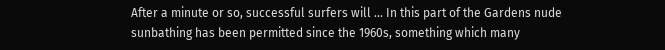After a minute or so, successful surfers will ... In this part of the Gardens nude sunbathing has been permitted since the 1960s, something which many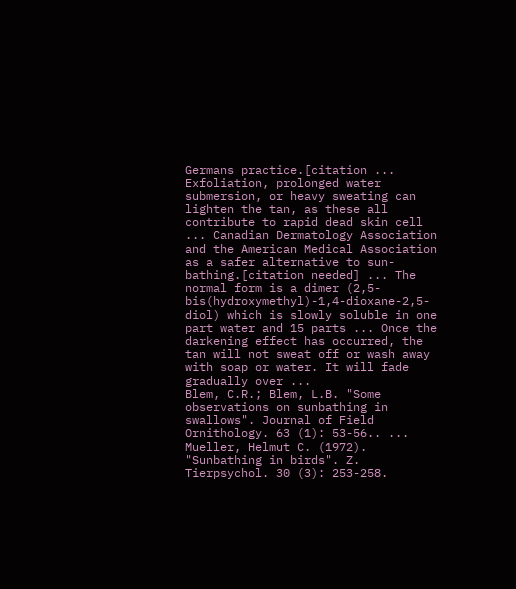Germans practice.[citation ...
Exfoliation, prolonged water submersion, or heavy sweating can lighten the tan, as these all contribute to rapid dead skin cell ... Canadian Dermatology Association and the American Medical Association as a safer alternative to sun-bathing.[citation needed] ... The normal form is a dimer (2,5-bis(hydroxymethyl)-1,4-dioxane-2,5-diol) which is slowly soluble in one part water and 15 parts ... Once the darkening effect has occurred, the tan will not sweat off or wash away with soap or water. It will fade gradually over ...
Blem, C.R.; Blem, L.B. "Some observations on sunbathing in swallows". Journal of Field Ornithology. 63 (1): 53-56.. ... Mueller, Helmut C. (1972). "Sunbathing in birds". Z. Tierpsychol. 30 (3): 253-258.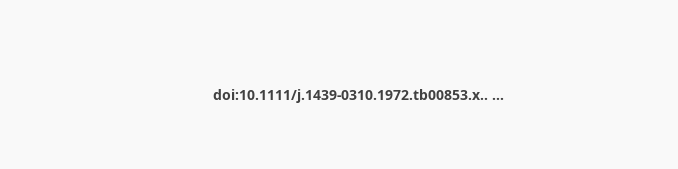doi:10.1111/j.1439-0310.1972.tb00853.x.. ...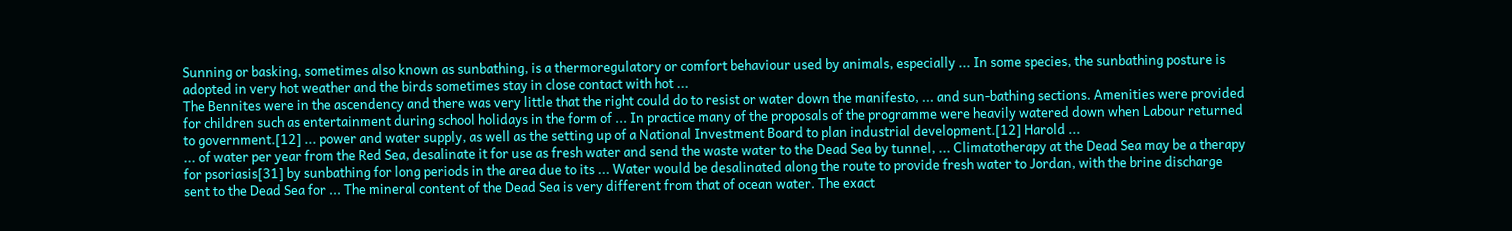Sunning or basking, sometimes also known as sunbathing, is a thermoregulatory or comfort behaviour used by animals, especially ... In some species, the sunbathing posture is adopted in very hot weather and the birds sometimes stay in close contact with hot ...
The Bennites were in the ascendency and there was very little that the right could do to resist or water down the manifesto, ... and sun-bathing sections. Amenities were provided for children such as entertainment during school holidays in the form of ... In practice many of the proposals of the programme were heavily watered down when Labour returned to government.[12] ... power and water supply, as well as the setting up of a National Investment Board to plan industrial development.[12] Harold ...
... of water per year from the Red Sea, desalinate it for use as fresh water and send the waste water to the Dead Sea by tunnel, ... Climatotherapy at the Dead Sea may be a therapy for psoriasis[31] by sunbathing for long periods in the area due to its ... Water would be desalinated along the route to provide fresh water to Jordan, with the brine discharge sent to the Dead Sea for ... The mineral content of the Dead Sea is very different from that of ocean water. The exact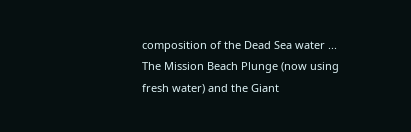composition of the Dead Sea water ...
The Mission Beach Plunge (now using fresh water) and the Giant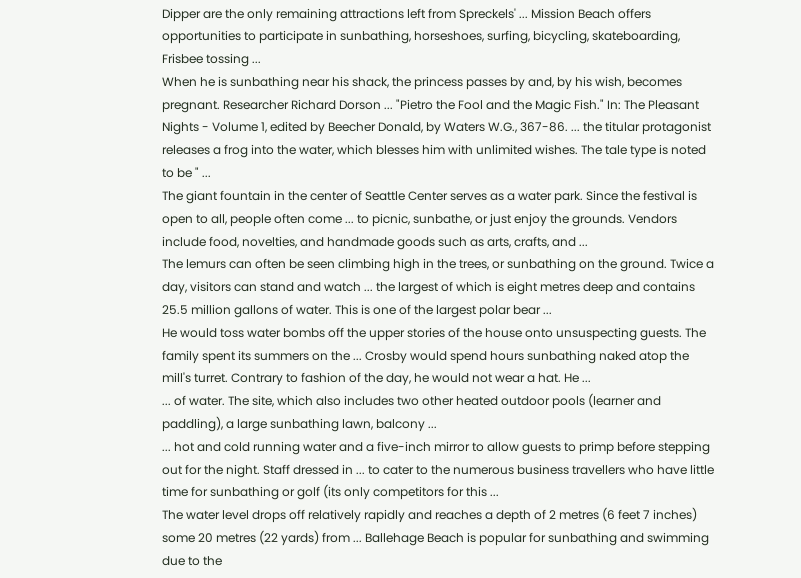Dipper are the only remaining attractions left from Spreckels' ... Mission Beach offers opportunities to participate in sunbathing, horseshoes, surfing, bicycling, skateboarding, Frisbee tossing ...
When he is sunbathing near his shack, the princess passes by and, by his wish, becomes pregnant. Researcher Richard Dorson ... "Pietro the Fool and the Magic Fish." In: The Pleasant Nights - Volume 1, edited by Beecher Donald, by Waters W.G., 367-86. ... the titular protagonist releases a frog into the water, which blesses him with unlimited wishes. The tale type is noted to be " ...
The giant fountain in the center of Seattle Center serves as a water park. Since the festival is open to all, people often come ... to picnic, sunbathe, or just enjoy the grounds. Vendors include food, novelties, and handmade goods such as arts, crafts, and ...
The lemurs can often be seen climbing high in the trees, or sunbathing on the ground. Twice a day, visitors can stand and watch ... the largest of which is eight metres deep and contains 25.5 million gallons of water. This is one of the largest polar bear ...
He would toss water bombs off the upper stories of the house onto unsuspecting guests. The family spent its summers on the ... Crosby would spend hours sunbathing naked atop the mill's turret. Contrary to fashion of the day, he would not wear a hat. He ...
... of water. The site, which also includes two other heated outdoor pools (learner and paddling), a large sunbathing lawn, balcony ...
... hot and cold running water and a five-inch mirror to allow guests to primp before stepping out for the night. Staff dressed in ... to cater to the numerous business travellers who have little time for sunbathing or golf (its only competitors for this ...
The water level drops off relatively rapidly and reaches a depth of 2 metres (6 feet 7 inches) some 20 metres (22 yards) from ... Ballehage Beach is popular for sunbathing and swimming due to the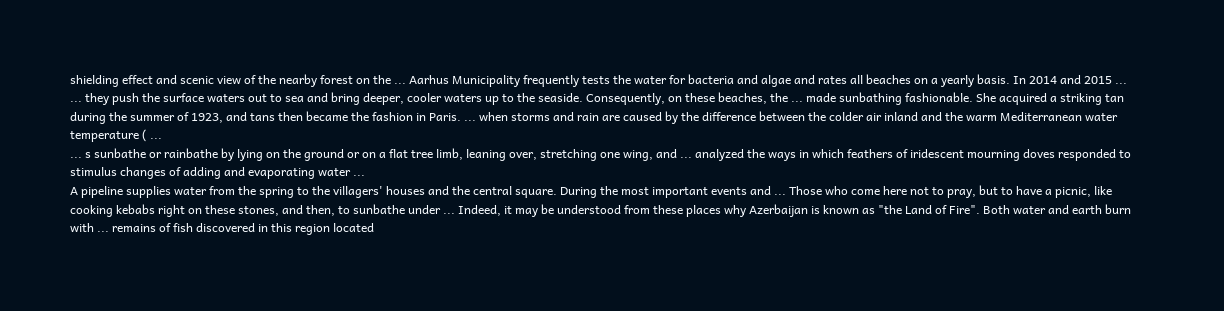shielding effect and scenic view of the nearby forest on the ... Aarhus Municipality frequently tests the water for bacteria and algae and rates all beaches on a yearly basis. In 2014 and 2015 ...
... they push the surface waters out to sea and bring deeper, cooler waters up to the seaside. Consequently, on these beaches, the ... made sunbathing fashionable. She acquired a striking tan during the summer of 1923, and tans then became the fashion in Paris. ... when storms and rain are caused by the difference between the colder air inland and the warm Mediterranean water temperature ( ...
... s sunbathe or rainbathe by lying on the ground or on a flat tree limb, leaning over, stretching one wing, and ... analyzed the ways in which feathers of iridescent mourning doves responded to stimulus changes of adding and evaporating water ...
A pipeline supplies water from the spring to the villagers' houses and the central square. During the most important events and ... Those who come here not to pray, but to have a picnic, like cooking kebabs right on these stones, and then, to sunbathe under ... Indeed, it may be understood from these places why Azerbaijan is known as "the Land of Fire". Both water and earth burn with ... remains of fish discovered in this region located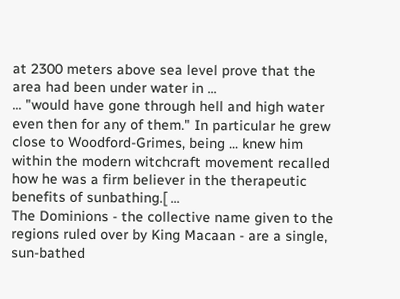at 2300 meters above sea level prove that the area had been under water in ...
... "would have gone through hell and high water even then for any of them." In particular he grew close to Woodford-Grimes, being ... knew him within the modern witchcraft movement recalled how he was a firm believer in the therapeutic benefits of sunbathing.[ ...
The Dominions - the collective name given to the regions ruled over by King Macaan - are a single, sun-bathed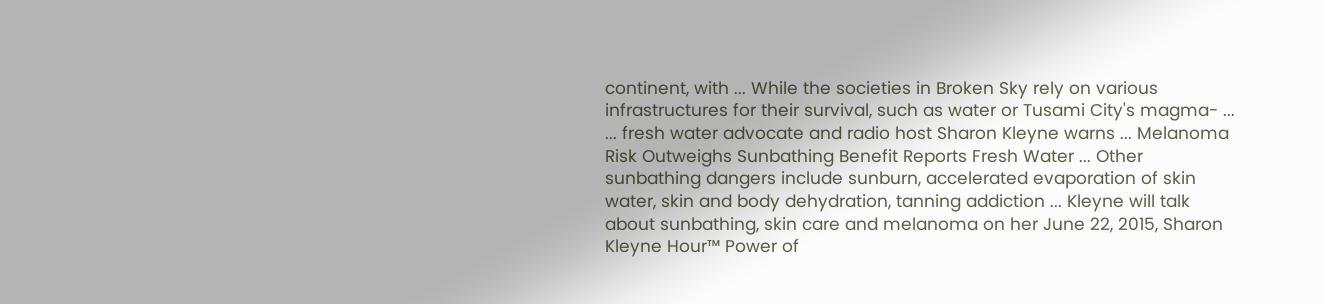continent, with ... While the societies in Broken Sky rely on various infrastructures for their survival, such as water or Tusami City's magma- ...
... fresh water advocate and radio host Sharon Kleyne warns ... Melanoma Risk Outweighs Sunbathing Benefit Reports Fresh Water ... Other sunbathing dangers include sunburn, accelerated evaporation of skin water, skin and body dehydration, tanning addiction ... Kleyne will talk about sunbathing, skin care and melanoma on her June 22, 2015, Sharon Kleyne Hour™ Power of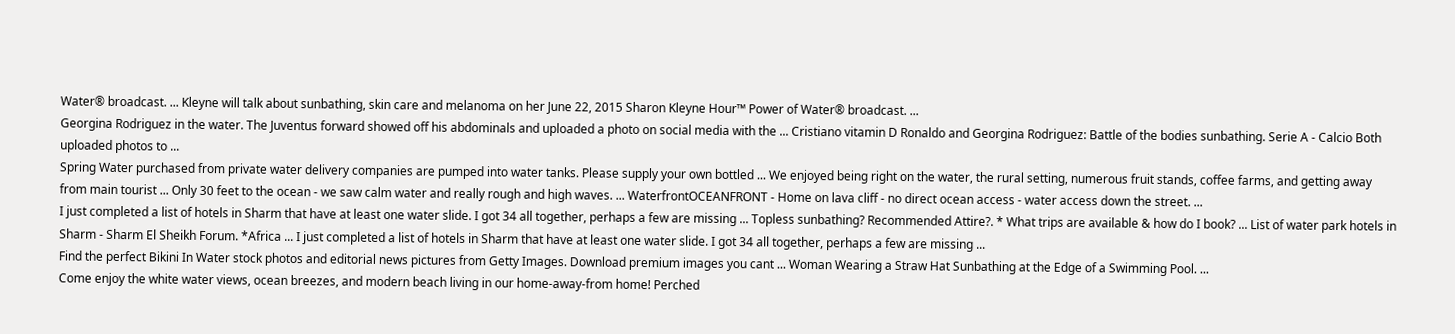Water® broadcast. ... Kleyne will talk about sunbathing, skin care and melanoma on her June 22, 2015 Sharon Kleyne Hour™ Power of Water® broadcast. ...
Georgina Rodriguez in the water. The Juventus forward showed off his abdominals and uploaded a photo on social media with the ... Cristiano vitamin D Ronaldo and Georgina Rodriguez: Battle of the bodies sunbathing. Serie A - Calcio Both uploaded photos to ...
Spring Water purchased from private water delivery companies are pumped into water tanks. Please supply your own bottled ... We enjoyed being right on the water, the rural setting, numerous fruit stands, coffee farms, and getting away from main tourist ... Only 30 feet to the ocean - we saw calm water and really rough and high waves. ... WaterfrontOCEANFRONT - Home on lava cliff - no direct ocean access - water access down the street. ...
I just completed a list of hotels in Sharm that have at least one water slide. I got 34 all together, perhaps a few are missing ... Topless sunbathing? Recommended Attire?. * What trips are available & how do I book? ... List of water park hotels in Sharm - Sharm El Sheikh Forum. *Africa ... I just completed a list of hotels in Sharm that have at least one water slide. I got 34 all together, perhaps a few are missing ...
Find the perfect Bikini In Water stock photos and editorial news pictures from Getty Images. Download premium images you cant ... Woman Wearing a Straw Hat Sunbathing at the Edge of a Swimming Pool. ...
Come enjoy the white water views, ocean breezes, and modern beach living in our home-away-from home! Perched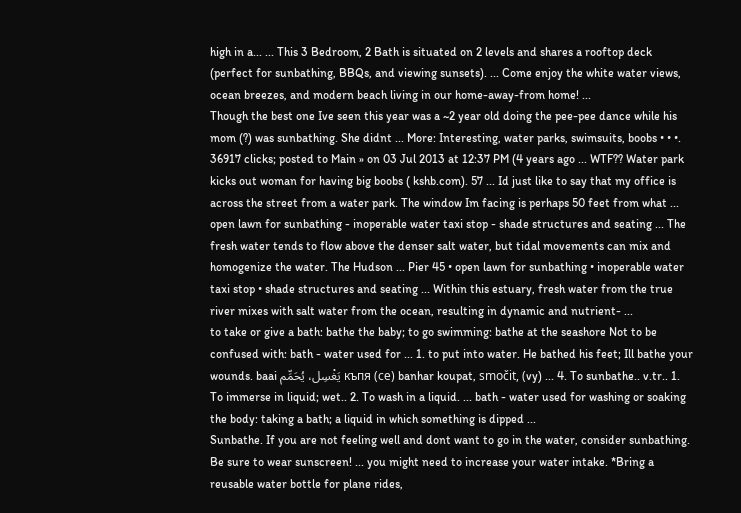high in a... ... This 3 Bedroom, 2 Bath is situated on 2 levels and shares a rooftop deck (perfect for sunbathing, BBQs, and viewing sunsets). ... Come enjoy the white water views, ocean breezes, and modern beach living in our home-away-from home! ...
Though the best one Ive seen this year was a ~2 year old doing the pee-pee dance while his mom (?) was sunbathing. She didnt ... More: Interesting, water parks, swimsuits, boobs • • •. 36917 clicks; posted to Main » on 03 Jul 2013 at 12:37 PM (4 years ago ... WTF?? Water park kicks out woman for having big boobs ( kshb.com). 57 ... Id just like to say that my office is across the street from a water park. The window Im facing is perhaps 50 feet from what ...
open lawn for sunbathing - inoperable water taxi stop - shade structures and seating ... The fresh water tends to flow above the denser salt water, but tidal movements can mix and homogenize the water. The Hudson ... Pier 45 • open lawn for sunbathing • inoperable water taxi stop • shade structures and seating ... Within this estuary, fresh water from the true river mixes with salt water from the ocean, resulting in dynamic and nutrient- ...
to take or give a bath: bathe the baby; to go swimming: bathe at the seashore Not to be confused with: bath - water used for ... 1. to put into water. He bathed his feet; Ill bathe your wounds. baai يَغْسِل، يُحَمِّم къпя (се) banhar koupat, smočit, (vy) ... 4. To sunbathe.. v.tr.. 1. To immerse in liquid; wet.. 2. To wash in a liquid. ... bath - water used for washing or soaking the body: taking a bath; a liquid in which something is dipped ...
Sunbathe. If you are not feeling well and dont want to go in the water, consider sunbathing. Be sure to wear sunscreen! ... you might need to increase your water intake. *Bring a reusable water bottle for plane rides,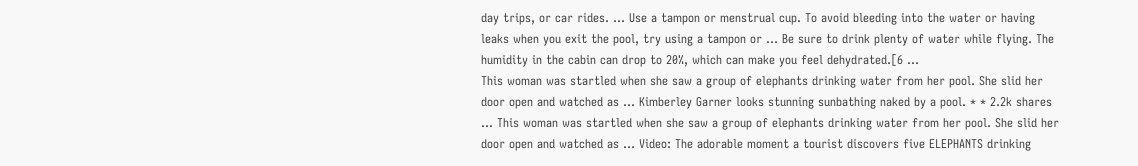day trips, or car rides. ... Use a tampon or menstrual cup. To avoid bleeding into the water or having leaks when you exit the pool, try using a tampon or ... Be sure to drink plenty of water while flying. The humidity in the cabin can drop to 20%, which can make you feel dehydrated.[6 ...
This woman was startled when she saw a group of elephants drinking water from her pool. She slid her door open and watched as ... Kimberley Garner looks stunning sunbathing naked by a pool. * * 2.2k shares ... This woman was startled when she saw a group of elephants drinking water from her pool. She slid her door open and watched as ... Video: The adorable moment a tourist discovers five ELEPHANTS drinking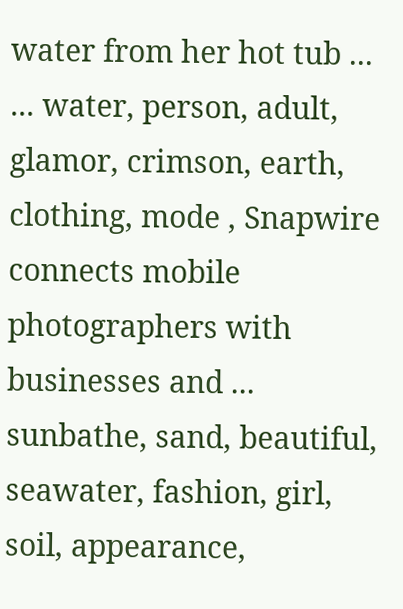water from her hot tub ...
... water, person, adult, glamor, crimson, earth, clothing, mode , Snapwire connects mobile photographers with businesses and ... sunbathe, sand, beautiful, seawater, fashion, girl, soil, appearance,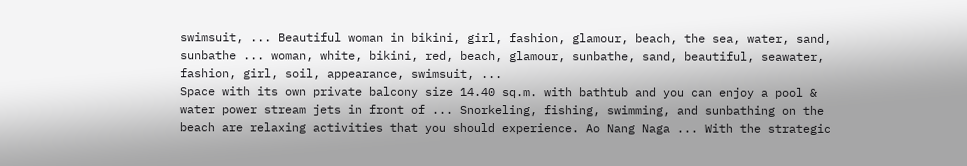swimsuit, ... Beautiful woman in bikini, girl, fashion, glamour, beach, the sea, water, sand, sunbathe ... woman, white, bikini, red, beach, glamour, sunbathe, sand, beautiful, seawater, fashion, girl, soil, appearance, swimsuit, ...
Space with its own private balcony size 14.40 sq.m. with bathtub and you can enjoy a pool & water power stream jets in front of ... Snorkeling, fishing, swimming, and sunbathing on the beach are relaxing activities that you should experience. Ao Nang Naga ... With the strategic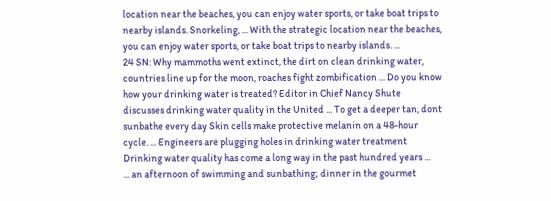location near the beaches, you can enjoy water sports, or take boat trips to nearby islands. Snorkeling, ... With the strategic location near the beaches, you can enjoy water sports, or take boat trips to nearby islands. ...
24 SN: Why mammoths went extinct, the dirt on clean drinking water, countries line up for the moon, roaches fight zombification ... Do you know how your drinking water is treated? Editor in Chief Nancy Shute discusses drinking water quality in the United ... To get a deeper tan, dont sunbathe every day Skin cells make protective melanin on a 48-hour cycle. ... Engineers are plugging holes in drinking water treatment Drinking water quality has come a long way in the past hundred years ...
... an afternoon of swimming and sunbathing; dinner in the gourmet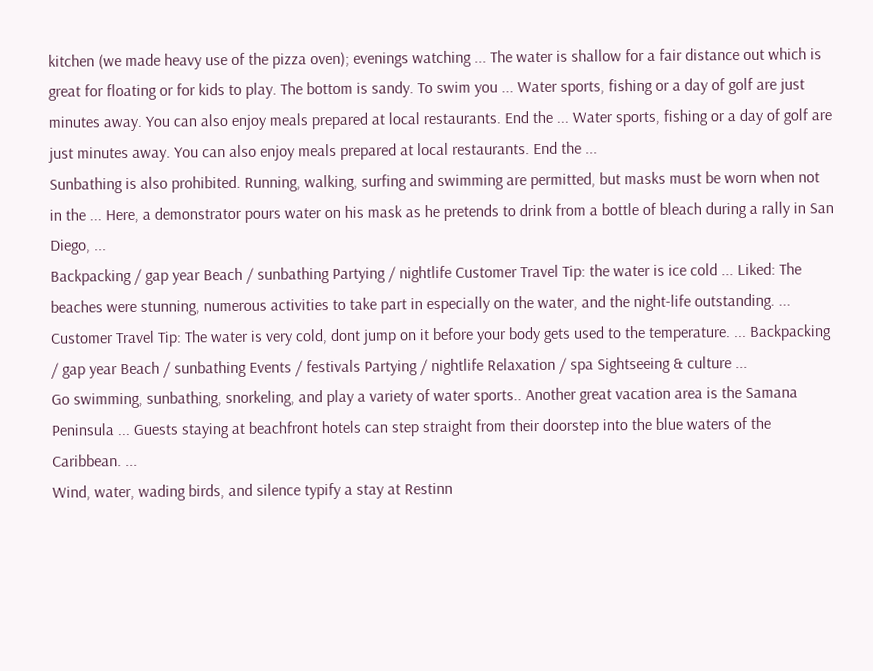kitchen (we made heavy use of the pizza oven); evenings watching ... The water is shallow for a fair distance out which is great for floating or for kids to play. The bottom is sandy. To swim you ... Water sports, fishing or a day of golf are just minutes away. You can also enjoy meals prepared at local restaurants. End the ... Water sports, fishing or a day of golf are just minutes away. You can also enjoy meals prepared at local restaurants. End the ...
Sunbathing is also prohibited. Running, walking, surfing and swimming are permitted, but masks must be worn when not in the ... Here, a demonstrator pours water on his mask as he pretends to drink from a bottle of bleach during a rally in San Diego, ...
Backpacking / gap year Beach / sunbathing Partying / nightlife Customer Travel Tip: the water is ice cold ... Liked: The beaches were stunning, numerous activities to take part in especially on the water, and the night-life outstanding. ... Customer Travel Tip: The water is very cold, dont jump on it before your body gets used to the temperature. ... Backpacking / gap year Beach / sunbathing Events / festivals Partying / nightlife Relaxation / spa Sightseeing & culture ...
Go swimming, sunbathing, snorkeling, and play a variety of water sports.. Another great vacation area is the Samana Peninsula ... Guests staying at beachfront hotels can step straight from their doorstep into the blue waters of the Caribbean. ...
Wind, water, wading birds, and silence typify a stay at Restinn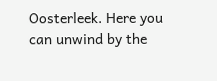Oosterleek. Here you can unwind by the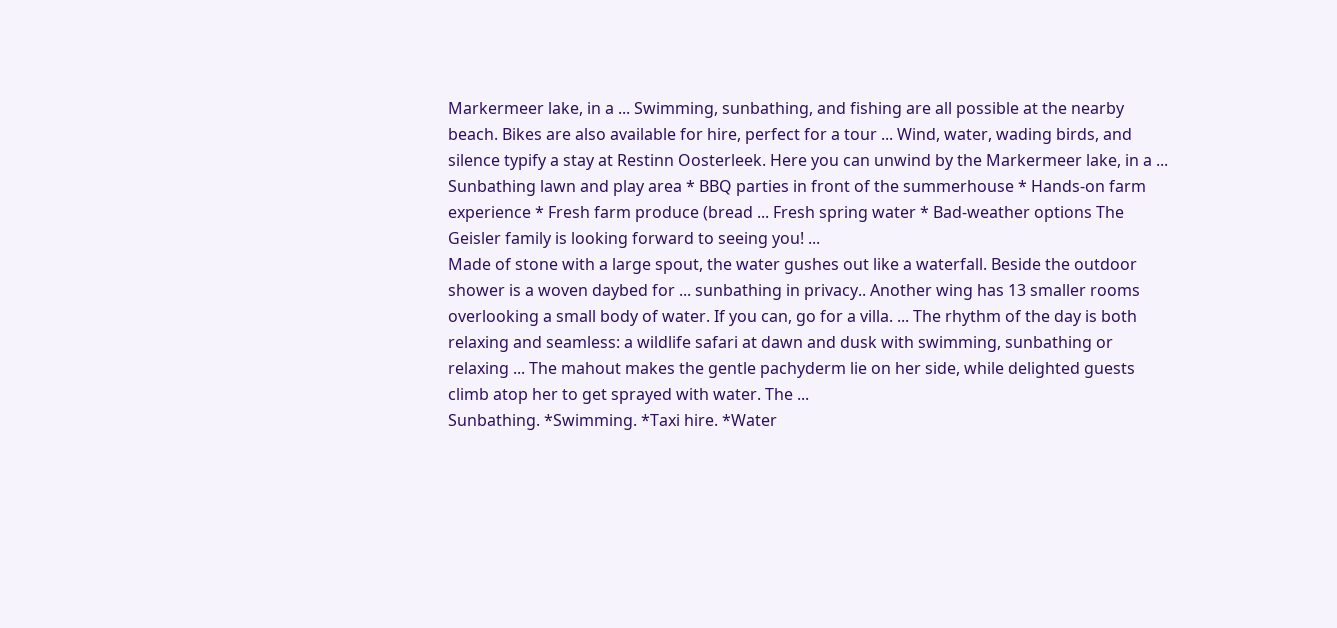Markermeer lake, in a ... Swimming, sunbathing, and fishing are all possible at the nearby beach. Bikes are also available for hire, perfect for a tour ... Wind, water, wading birds, and silence typify a stay at Restinn Oosterleek. Here you can unwind by the Markermeer lake, in a ...
Sunbathing lawn and play area * BBQ parties in front of the summerhouse * Hands-on farm experience * Fresh farm produce (bread ... Fresh spring water * Bad-weather options The Geisler family is looking forward to seeing you! ...
Made of stone with a large spout, the water gushes out like a waterfall. Beside the outdoor shower is a woven daybed for ... sunbathing in privacy.. Another wing has 13 smaller rooms overlooking a small body of water. If you can, go for a villa. ... The rhythm of the day is both relaxing and seamless: a wildlife safari at dawn and dusk with swimming, sunbathing or relaxing ... The mahout makes the gentle pachyderm lie on her side, while delighted guests climb atop her to get sprayed with water. The ...
Sunbathing. *Swimming. *Taxi hire. *Water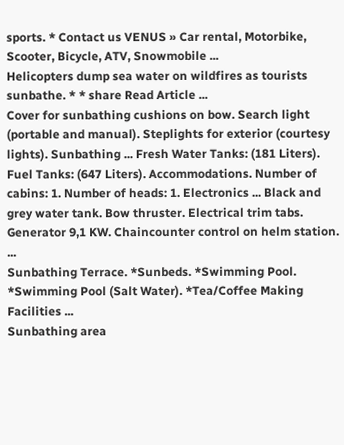sports. * Contact us VENUS » Car rental, Motorbike, Scooter, Bicycle, ATV, Snowmobile ...
Helicopters dump sea water on wildfires as tourists sunbathe. * * share Read Article ...
Cover for sunbathing cushions on bow. Search light (portable and manual). Steplights for exterior (courtesy lights). Sunbathing ... Fresh Water Tanks: (181 Liters). Fuel Tanks: (647 Liters). Accommodations. Number of cabins: 1. Number of heads: 1. Electronics ... Black and grey water tank. Bow thruster. Electrical trim tabs. Generator 9,1 KW. Chaincounter control on helm station. ...
Sunbathing Terrace. *Sunbeds. *Swimming Pool. *Swimming Pool (Salt Water). *Tea/Coffee Making Facilities ...
Sunbathing area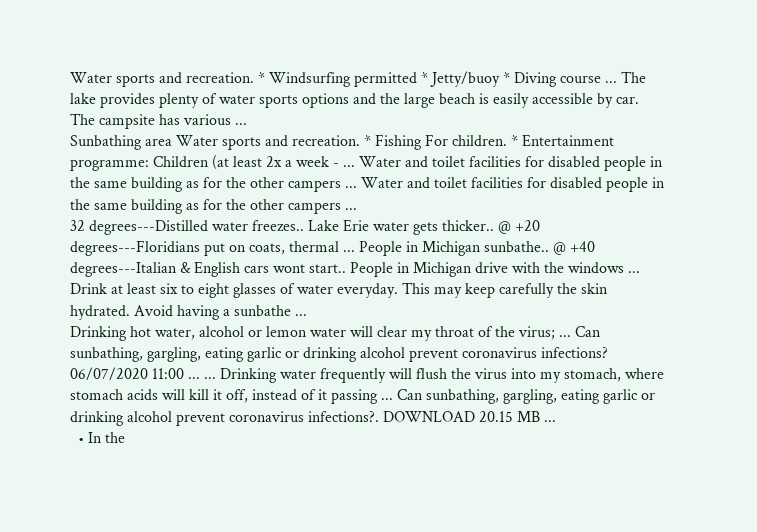Water sports and recreation. * Windsurfing permitted * Jetty/buoy * Diving course ... The lake provides plenty of water sports options and the large beach is easily accessible by car. The campsite has various ...
Sunbathing area Water sports and recreation. * Fishing For children. * Entertainment programme: Children (at least 2x a week - ... Water and toilet facilities for disabled people in the same building as for the other campers ... Water and toilet facilities for disabled people in the same building as for the other campers ...
32 degrees---Distilled water freezes.. Lake Erie water gets thicker.. @ +20 degrees---Floridians put on coats, thermal ... People in Michigan sunbathe.. @ +40 degrees---Italian & English cars wont start.. People in Michigan drive with the windows ...
Drink at least six to eight glasses of water everyday. This may keep carefully the skin hydrated. Avoid having a sunbathe ...
Drinking hot water, alcohol or lemon water will clear my throat of the virus; ... Can sunbathing, gargling, eating garlic or drinking alcohol prevent coronavirus infections? 06/07/2020 11:00 ... ... Drinking water frequently will flush the virus into my stomach, where stomach acids will kill it off, instead of it passing ... Can sunbathing, gargling, eating garlic or drinking alcohol prevent coronavirus infections?. DOWNLOAD 20.15 MB ...
  • In the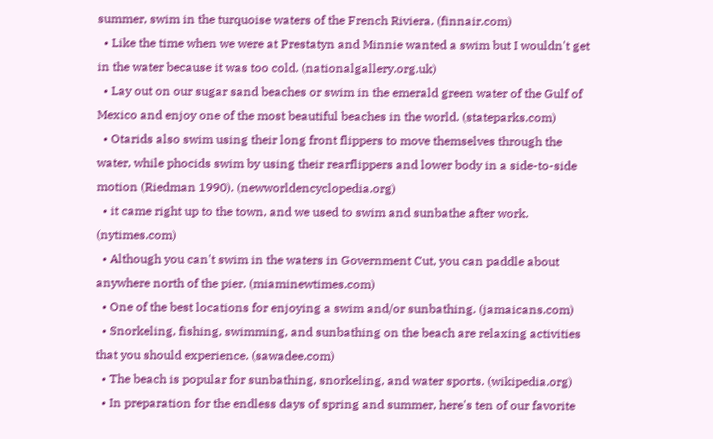summer, swim in the turquoise waters of the French Riviera. (finnair.com)
  • Like the time when we were at Prestatyn and Minnie wanted a swim but I wouldn't get in the water because it was too cold. (nationalgallery.org.uk)
  • Lay out on our sugar sand beaches or swim in the emerald green water of the Gulf of Mexico and enjoy one of the most beautiful beaches in the world. (stateparks.com)
  • Otarids also swim using their long front flippers to move themselves through the water, while phocids swim by using their rearflippers and lower body in a side-to-side motion (Riedman 1990). (newworldencyclopedia.org)
  • it came right up to the town, and we used to swim and sunbathe after work. (nytimes.com)
  • Although you can't swim in the waters in Government Cut, you can paddle about anywhere north of the pier. (miaminewtimes.com)
  • One of the best locations for enjoying a swim and/or sunbathing. (jamaicans.com)
  • Snorkeling, fishing, swimming, and sunbathing on the beach are relaxing activities that you should experience. (sawadee.com)
  • The beach is popular for sunbathing, snorkeling, and water sports. (wikipedia.org)
  • In preparation for the endless days of spring and summer, here's ten of our favorite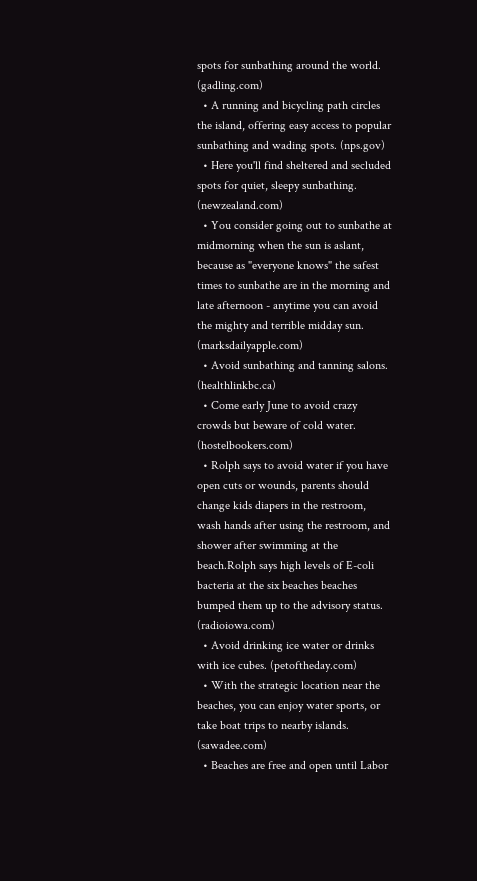spots for sunbathing around the world. (gadling.com)
  • A running and bicycling path circles the island, offering easy access to popular sunbathing and wading spots. (nps.gov)
  • Here you'll find sheltered and secluded spots for quiet, sleepy sunbathing. (newzealand.com)
  • You consider going out to sunbathe at midmorning when the sun is aslant, because as "everyone knows" the safest times to sunbathe are in the morning and late afternoon - anytime you can avoid the mighty and terrible midday sun. (marksdailyapple.com)
  • Avoid sunbathing and tanning salons. (healthlinkbc.ca)
  • Come early June to avoid crazy crowds but beware of cold water. (hostelbookers.com)
  • Rolph says to avoid water if you have open cuts or wounds, parents should change kids diapers in the restroom, wash hands after using the restroom, and shower after swimming at the beach.Rolph says high levels of E-coli bacteria at the six beaches beaches bumped them up to the advisory status. (radioiowa.com)
  • Avoid drinking ice water or drinks with ice cubes. (petoftheday.com)
  • With the strategic location near the beaches, you can enjoy water sports, or take boat trips to nearby islands. (sawadee.com)
  • Beaches are free and open until Labor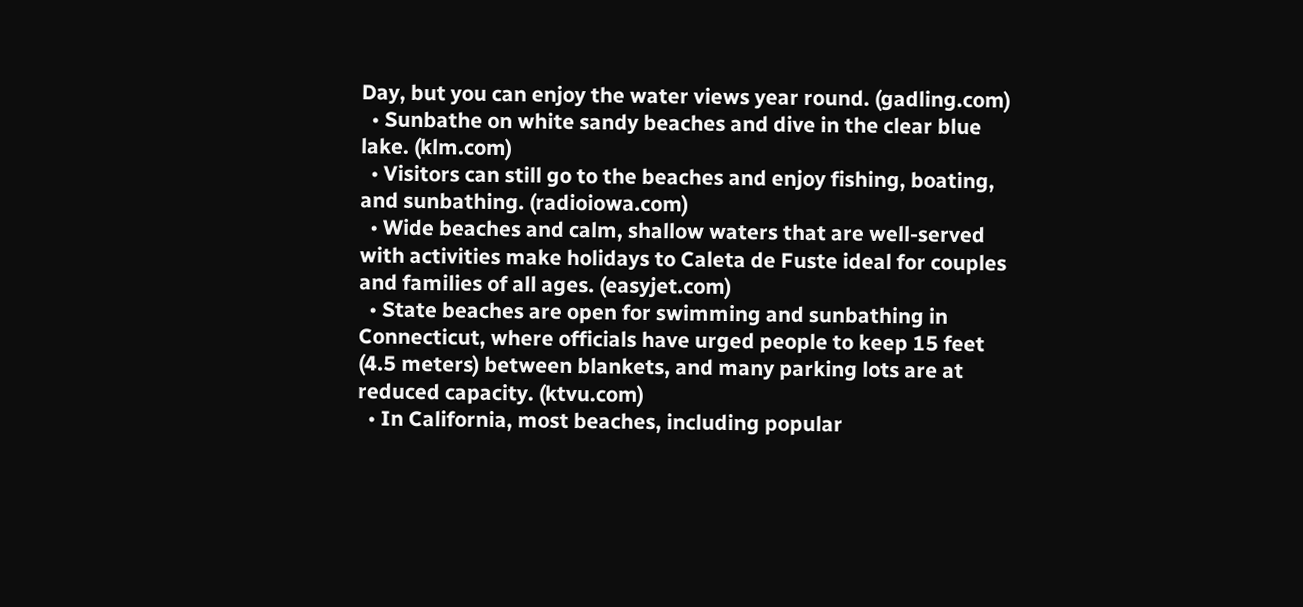Day, but you can enjoy the water views year round. (gadling.com)
  • Sunbathe on white sandy beaches and dive in the clear blue lake. (klm.com)
  • Visitors can still go to the beaches and enjoy fishing, boating, and sunbathing. (radioiowa.com)
  • Wide beaches and calm, shallow waters that are well-served with activities make holidays to Caleta de Fuste ideal for couples and families of all ages. (easyjet.com)
  • State beaches are open for swimming and sunbathing in Connecticut, where officials have urged people to keep 15 feet (4.5 meters) between blankets, and many parking lots are at reduced capacity. (ktvu.com)
  • In California, most beaches, including popular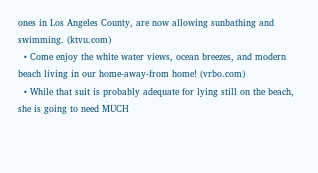ones in Los Angeles County, are now allowing sunbathing and swimming. (ktvu.com)
  • Come enjoy the white water views, ocean breezes, and modern beach living in our home-away-from home! (vrbo.com)
  • While that suit is probably adequate for lying still on the beach, she is going to need MUCH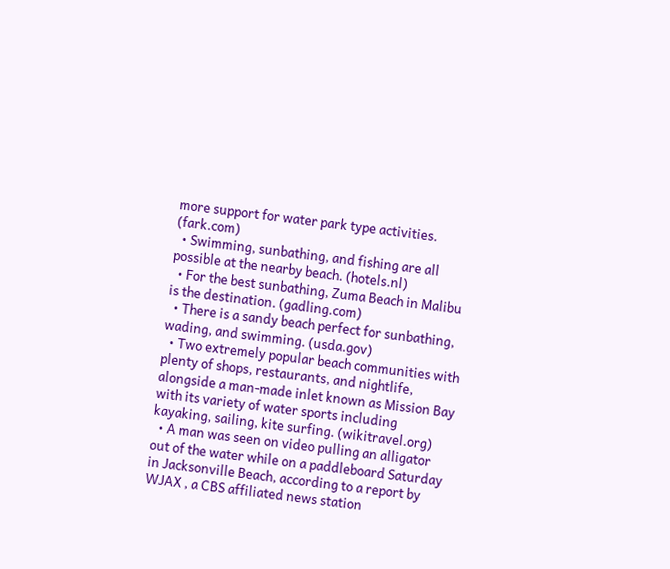more support for water park type activities. (fark.com)
  • Swimming, sunbathing, and fishing are all possible at the nearby beach. (hotels.nl)
  • For the best sunbathing, Zuma Beach in Malibu is the destination. (gadling.com)
  • There is a sandy beach perfect for sunbathing, wading, and swimming. (usda.gov)
  • Two extremely popular beach communities with plenty of shops, restaurants, and nightlife, alongside a man-made inlet known as Mission Bay with its variety of water sports including kayaking, sailing, kite surfing. (wikitravel.org)
  • A man was seen on video pulling an alligator out of the water while on a paddleboard Saturday in Jacksonville Beach, according to a report by WJAX , a CBS affiliated news station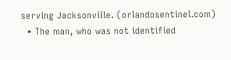serving Jacksonville. (orlandosentinel.com)
  • The man, who was not identified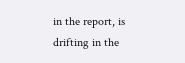in the report, is drifting in the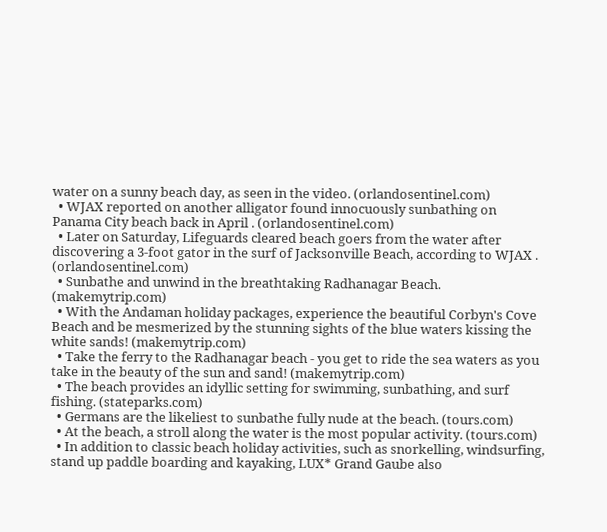water on a sunny beach day, as seen in the video. (orlandosentinel.com)
  • WJAX reported on another alligator found innocuously sunbathing on Panama City beach back in April . (orlandosentinel.com)
  • Later on Saturday, Lifeguards cleared beach goers from the water after discovering a 3-foot gator in the surf of Jacksonville Beach, according to WJAX . (orlandosentinel.com)
  • Sunbathe and unwind in the breathtaking Radhanagar Beach. (makemytrip.com)
  • With the Andaman holiday packages, experience the beautiful Corbyn's Cove Beach and be mesmerized by the stunning sights of the blue waters kissing the white sands! (makemytrip.com)
  • Take the ferry to the Radhanagar beach - you get to ride the sea waters as you take in the beauty of the sun and sand! (makemytrip.com)
  • The beach provides an idyllic setting for swimming, sunbathing, and surf fishing. (stateparks.com)
  • Germans are the likeliest to sunbathe fully nude at the beach. (tours.com)
  • At the beach, a stroll along the water is the most popular activity. (tours.com)
  • In addition to classic beach holiday activities, such as snorkelling, windsurfing, stand up paddle boarding and kayaking, LUX* Grand Gaube also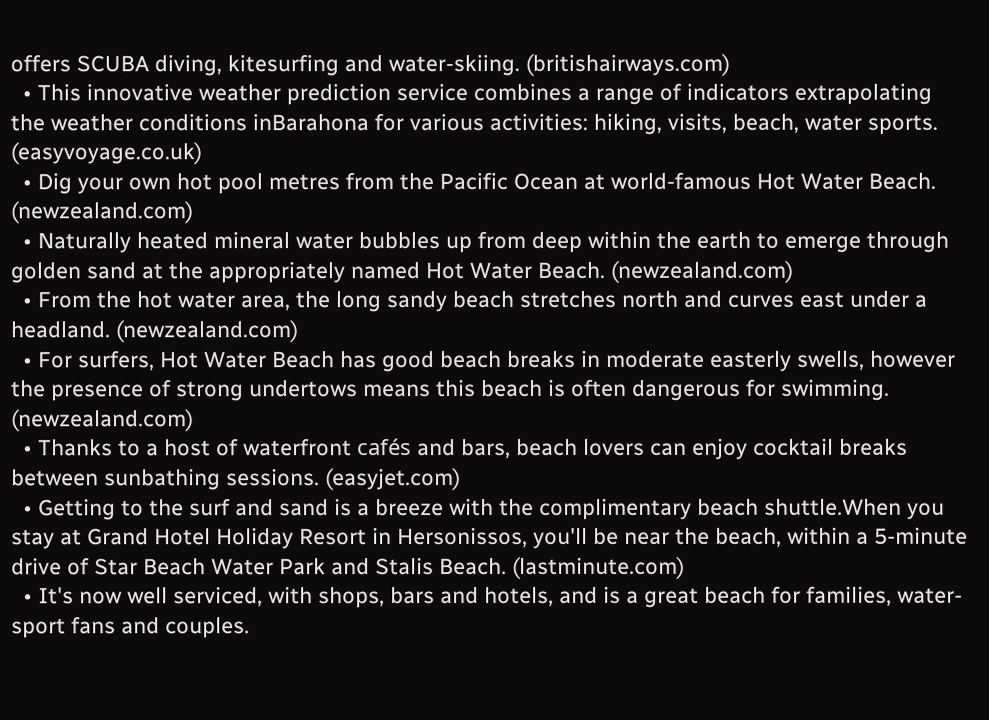offers SCUBA diving, kitesurfing and water-skiing. (britishairways.com)
  • This innovative weather prediction service combines a range of indicators extrapolating the weather conditions inBarahona for various activities: hiking, visits, beach, water sports. (easyvoyage.co.uk)
  • Dig your own hot pool metres from the Pacific Ocean at world-famous Hot Water Beach. (newzealand.com)
  • Naturally heated mineral water bubbles up from deep within the earth to emerge through golden sand at the appropriately named Hot Water Beach. (newzealand.com)
  • From the hot water area, the long sandy beach stretches north and curves east under a headland. (newzealand.com)
  • For surfers, Hot Water Beach has good beach breaks in moderate easterly swells, however the presence of strong undertows means this beach is often dangerous for swimming. (newzealand.com)
  • Thanks to a host of waterfront cafés and bars, beach lovers can enjoy cocktail breaks between sunbathing sessions. (easyjet.com)
  • Getting to the surf and sand is a breeze with the complimentary beach shuttle.When you stay at Grand Hotel Holiday Resort in Hersonissos, you'll be near the beach, within a 5-minute drive of Star Beach Water Park and Stalis Beach. (lastminute.com)
  • It's now well serviced, with shops, bars and hotels, and is a great beach for families, water-sport fans and couples.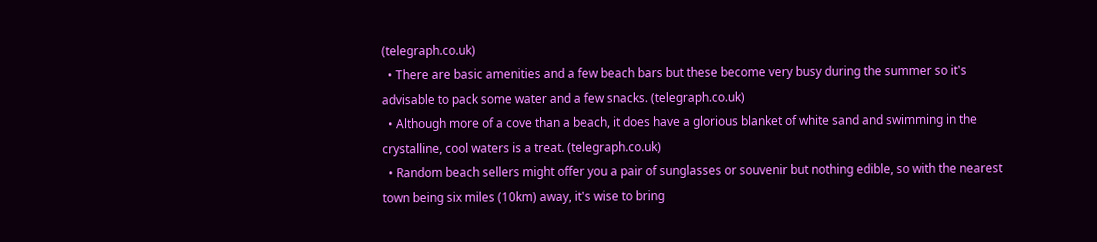(telegraph.co.uk)
  • There are basic amenities and a few beach bars but these become very busy during the summer so it's advisable to pack some water and a few snacks. (telegraph.co.uk)
  • Although more of a cove than a beach, it does have a glorious blanket of white sand and swimming in the crystalline, cool waters is a treat. (telegraph.co.uk)
  • Random beach sellers might offer you a pair of sunglasses or souvenir but nothing edible, so with the nearest town being six miles (10km) away, it's wise to bring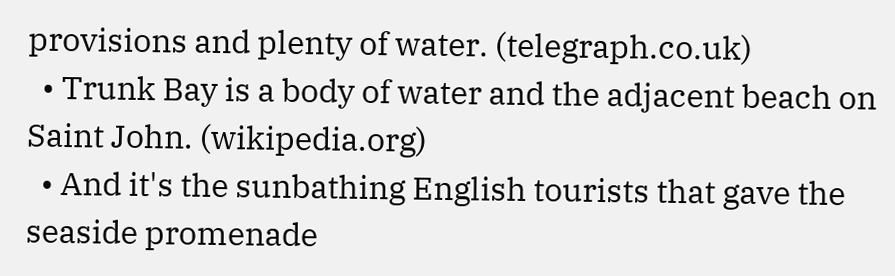provisions and plenty of water. (telegraph.co.uk)
  • Trunk Bay is a body of water and the adjacent beach on Saint John. (wikipedia.org)
  • And it's the sunbathing English tourists that gave the seaside promenade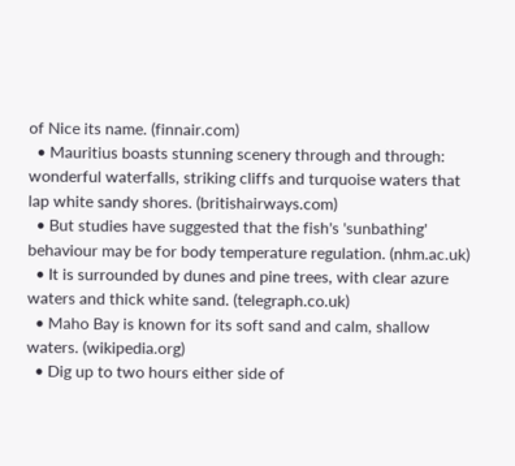of Nice its name. (finnair.com)
  • Mauritius boasts stunning scenery through and through: wonderful waterfalls, striking cliffs and turquoise waters that lap white sandy shores. (britishairways.com)
  • But studies have suggested that the fish's 'sunbathing' behaviour may be for body temperature regulation. (nhm.ac.uk)
  • It is surrounded by dunes and pine trees, with clear azure waters and thick white sand. (telegraph.co.uk)
  • Maho Bay is known for its soft sand and calm, shallow waters. (wikipedia.org)
  • Dig up to two hours either side of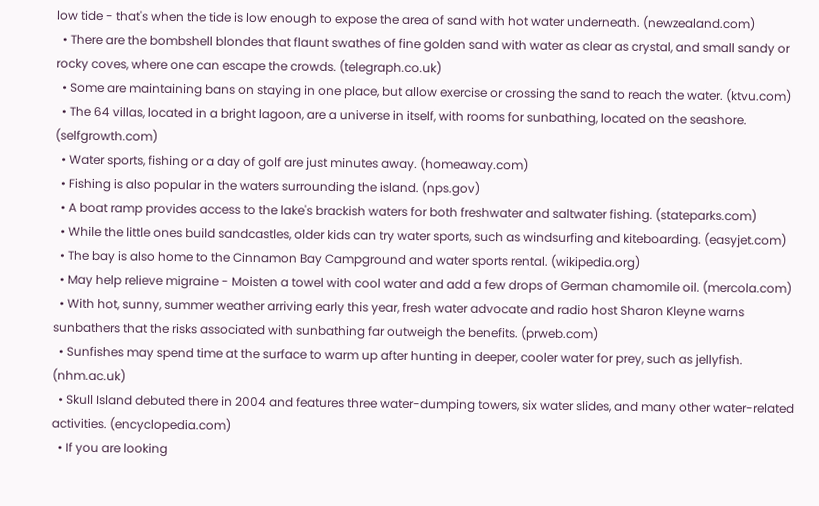low tide - that's when the tide is low enough to expose the area of sand with hot water underneath. (newzealand.com)
  • There are the bombshell blondes that flaunt swathes of fine golden sand with water as clear as crystal, and small sandy or rocky coves, where one can escape the crowds. (telegraph.co.uk)
  • Some are maintaining bans on staying in one place, but allow exercise or crossing the sand to reach the water. (ktvu.com)
  • The 64 villas, located in a bright lagoon, are a universe in itself, with rooms for sunbathing, located on the seashore. (selfgrowth.com)
  • Water sports, fishing or a day of golf are just minutes away. (homeaway.com)
  • Fishing is also popular in the waters surrounding the island. (nps.gov)
  • A boat ramp provides access to the lake's brackish waters for both freshwater and saltwater fishing. (stateparks.com)
  • While the little ones build sandcastles, older kids can try water sports, such as windsurfing and kiteboarding. (easyjet.com)
  • The bay is also home to the Cinnamon Bay Campground and water sports rental. (wikipedia.org)
  • May help relieve migraine - Moisten a towel with cool water and add a few drops of German chamomile oil. (mercola.com)
  • With hot, sunny, summer weather arriving early this year, fresh water advocate and radio host Sharon Kleyne warns sunbathers that the risks associated with sunbathing far outweigh the benefits. (prweb.com)
  • Sunfishes may spend time at the surface to warm up after hunting in deeper, cooler water for prey, such as jellyfish. (nhm.ac.uk)
  • Skull Island debuted there in 2004 and features three water-dumping towers, six water slides, and many other water-related activities. (encyclopedia.com)
  • If you are looking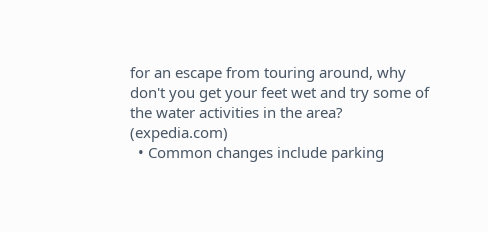for an escape from touring around, why don't you get your feet wet and try some of the water activities in the area? (expedia.com)
  • Common changes include parking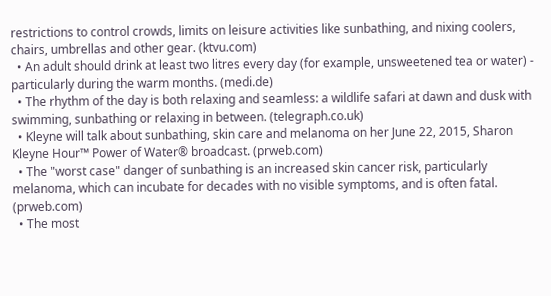restrictions to control crowds, limits on leisure activities like sunbathing, and nixing coolers, chairs, umbrellas and other gear. (ktvu.com)
  • An adult should drink at least two litres every day (for example, unsweetened tea or water) - particularly during the warm months. (medi.de)
  • The rhythm of the day is both relaxing and seamless: a wildlife safari at dawn and dusk with swimming, sunbathing or relaxing in between. (telegraph.co.uk)
  • Kleyne will talk about sunbathing, skin care and melanoma on her June 22, 2015, Sharon Kleyne Hour™ Power of Water® broadcast. (prweb.com)
  • The "worst case" danger of sunbathing is an increased skin cancer risk, particularly melanoma, which can incubate for decades with no visible symptoms, and is often fatal. (prweb.com)
  • The most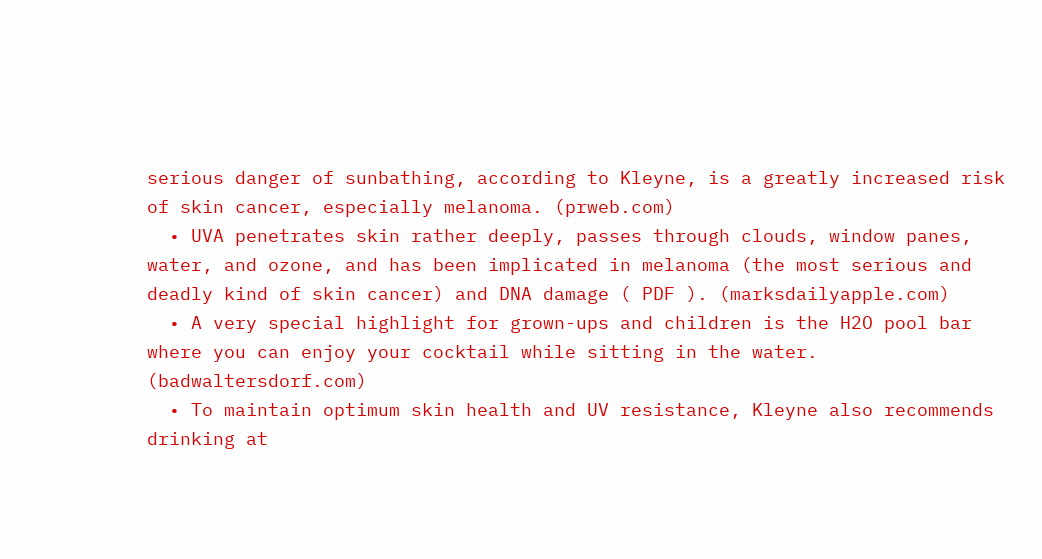serious danger of sunbathing, according to Kleyne, is a greatly increased risk of skin cancer, especially melanoma. (prweb.com)
  • UVA penetrates skin rather deeply, passes through clouds, window panes, water, and ozone, and has been implicated in melanoma (the most serious and deadly kind of skin cancer) and DNA damage ( PDF ). (marksdailyapple.com)
  • A very special highlight for grown-ups and children is the H2O pool bar where you can enjoy your cocktail while sitting in the water. (badwaltersdorf.com)
  • To maintain optimum skin health and UV resistance, Kleyne also recommends drinking at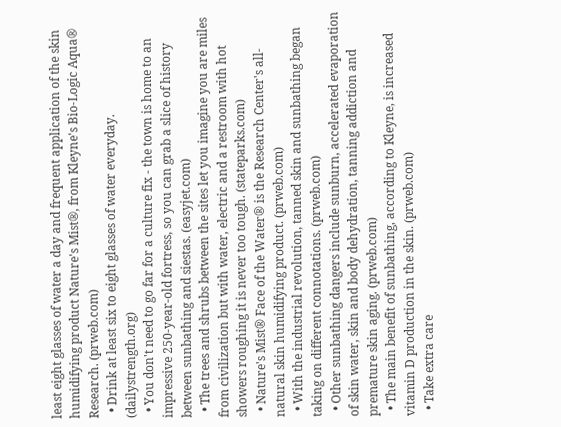least eight glasses of water a day and frequent application of the skin humidifying product Nature's Mist®, from Kleyne's Bio-Logic Aqua® Research. (prweb.com)
  • Drink at least six to eight glasses of water everyday. (dailystrength.org)
  • You don't need to go far for a culture fix - the town is home to an impressive 250-year-old fortress, so you can grab a slice of history between sunbathing and siestas. (easyjet.com)
  • The trees and shrubs between the sites let you imagine you are miles from civilization but with water, electric and a restroom with hot showers roughing it is never too tough. (stateparks.com)
  • Nature's Mist® Face of the Water® is the Research Center's all-natural skin humidifying product. (prweb.com)
  • With the industrial revolution, tanned skin and sunbathing began taking on different connotations. (prweb.com)
  • Other sunbathing dangers include sunburn, accelerated evaporation of skin water, skin and body dehydration, tanning addiction and premature skin aging. (prweb.com)
  • The main benefit of sunbathing, according to Kleyne, is increased vitamin D production in the skin. (prweb.com)
  • Take extra care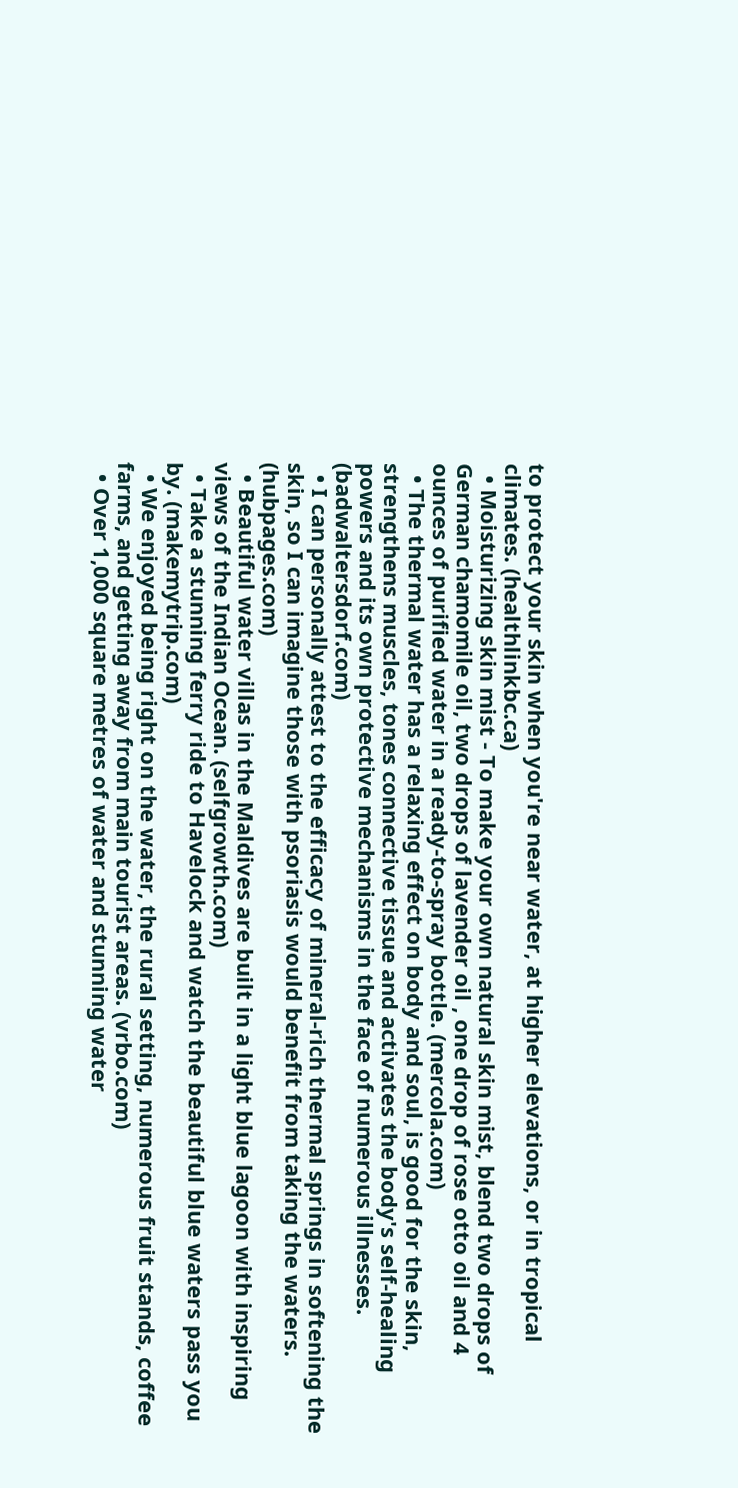to protect your skin when you're near water, at higher elevations, or in tropical climates. (healthlinkbc.ca)
  • Moisturizing skin mist - To make your own natural skin mist, blend two drops of German chamomile oil, two drops of lavender oil , one drop of rose otto oil and 4 ounces of purified water in a ready-to-spray bottle. (mercola.com)
  • The thermal water has a relaxing effect on body and soul, is good for the skin, strengthens muscles, tones connective tissue and activates the body's self-healing powers and its own protective mechanisms in the face of numerous illnesses. (badwaltersdorf.com)
  • I can personally attest to the efficacy of mineral-rich thermal springs in softening the skin, so I can imagine those with psoriasis would benefit from taking the waters. (hubpages.com)
  • Beautiful water villas in the Maldives are built in a light blue lagoon with inspiring views of the Indian Ocean. (selfgrowth.com)
  • Take a stunning ferry ride to Havelock and watch the beautiful blue waters pass you by. (makemytrip.com)
  • We enjoyed being right on the water, the rural setting, numerous fruit stands, coffee farms, and getting away from main tourist areas. (vrbo.com)
  • Over 1,000 square metres of water and stunning water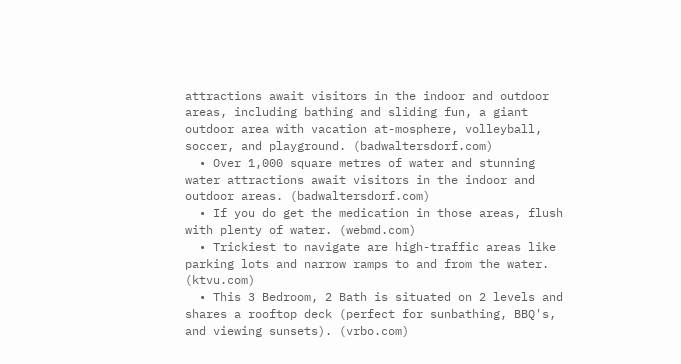attractions await visitors in the indoor and outdoor areas, including bathing and sliding fun, a giant outdoor area with vacation at-mosphere, volleyball, soccer, and playground. (badwaltersdorf.com)
  • Over 1,000 square metres of water and stunning water attractions await visitors in the indoor and outdoor areas. (badwaltersdorf.com)
  • If you do get the medication in those areas, flush with plenty of water. (webmd.com)
  • Trickiest to navigate are high-traffic areas like parking lots and narrow ramps to and from the water. (ktvu.com)
  • This 3 Bedroom, 2 Bath is situated on 2 levels and shares a rooftop deck (perfect for sunbathing, BBQ's, and viewing sunsets). (vrbo.com)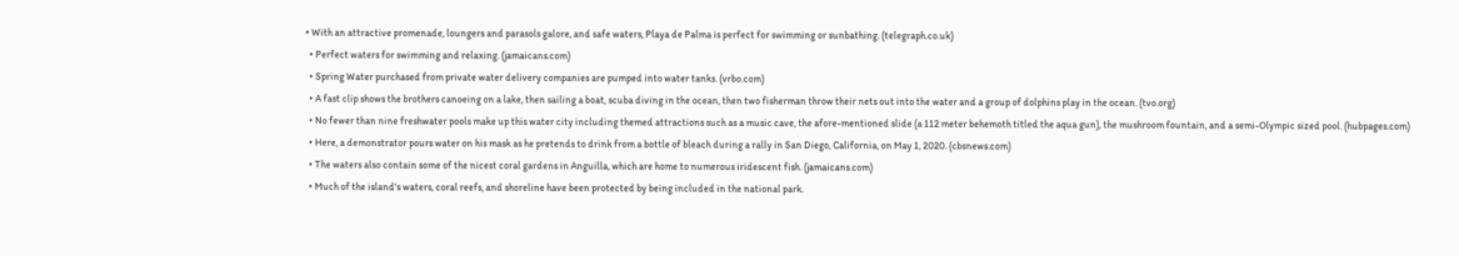• With an attractive promenade, loungers and parasols galore, and safe waters, Playa de Palma is perfect for swimming or sunbathing. (telegraph.co.uk)
  • Perfect waters for swimming and relaxing. (jamaicans.com)
  • Spring Water purchased from private water delivery companies are pumped into water tanks. (vrbo.com)
  • A fast clip shows the brothers canoeing on a lake, then sailing a boat, scuba diving in the ocean, then two fisherman throw their nets out into the water and a group of dolphins play in the ocean. (tvo.org)
  • No fewer than nine freshwater pools make up this water city including themed attractions such as a music cave, the afore-mentioned slide (a 112 meter behemoth titled the aqua gun), the mushroom fountain, and a semi-Olympic sized pool. (hubpages.com)
  • Here, a demonstrator pours water on his mask as he pretends to drink from a bottle of bleach during a rally in San Diego, California, on May 1, 2020. (cbsnews.com)
  • The waters also contain some of the nicest coral gardens in Anguilla, which are home to numerous iridescent fish. (jamaicans.com)
  • Much of the island's waters, coral reefs, and shoreline have been protected by being included in the national park.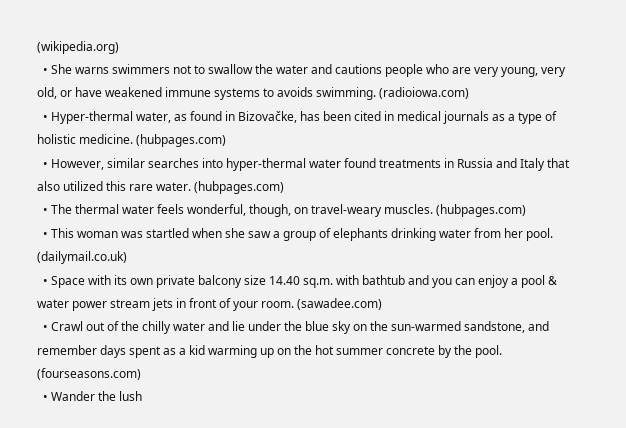(wikipedia.org)
  • She warns swimmers not to swallow the water and cautions people who are very young, very old, or have weakened immune systems to avoids swimming. (radioiowa.com)
  • Hyper-thermal water, as found in Bizovačke, has been cited in medical journals as a type of holistic medicine. (hubpages.com)
  • However, similar searches into hyper-thermal water found treatments in Russia and Italy that also utilized this rare water. (hubpages.com)
  • The thermal water feels wonderful, though, on travel-weary muscles. (hubpages.com)
  • This woman was startled when she saw a group of elephants drinking water from her pool. (dailymail.co.uk)
  • Space with its own private balcony size 14.40 sq.m. with bathtub and you can enjoy a pool & water power stream jets in front of your room. (sawadee.com)
  • Crawl out of the chilly water and lie under the blue sky on the sun-warmed sandstone, and remember days spent as a kid warming up on the hot summer concrete by the pool. (fourseasons.com)
  • Wander the lush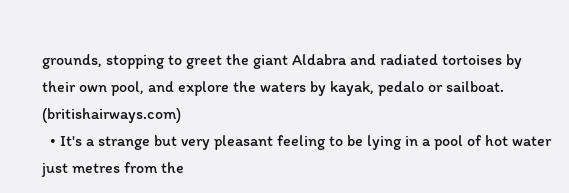grounds, stopping to greet the giant Aldabra and radiated tortoises by their own pool, and explore the waters by kayak, pedalo or sailboat. (britishairways.com)
  • It's a strange but very pleasant feeling to be lying in a pool of hot water just metres from the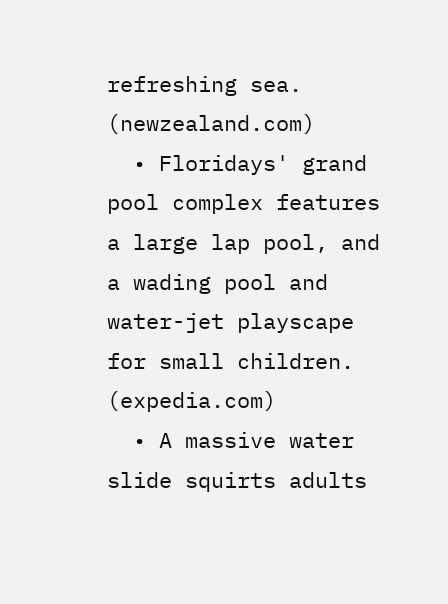refreshing sea. (newzealand.com)
  • Floridays' grand pool complex features a large lap pool, and a wading pool and water-jet playscape for small children. (expedia.com)
  • A massive water slide squirts adults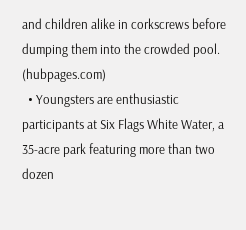and children alike in corkscrews before dumping them into the crowded pool. (hubpages.com)
  • Youngsters are enthusiastic participants at Six Flags White Water, a 35-acre park featuring more than two dozen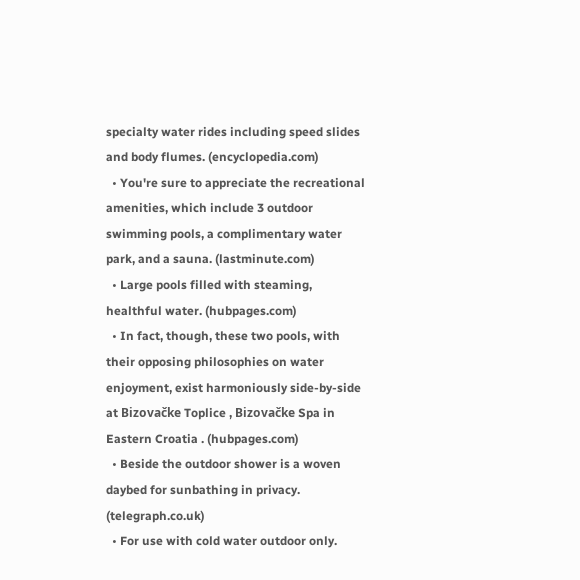specialty water rides including speed slides and body flumes. (encyclopedia.com)
  • You're sure to appreciate the recreational amenities, which include 3 outdoor swimming pools, a complimentary water park, and a sauna. (lastminute.com)
  • Large pools filled with steaming, healthful water. (hubpages.com)
  • In fact, though, these two pools, with their opposing philosophies on water enjoyment, exist harmoniously side-by-side at Bizovačke Toplice , Bizovačke Spa in Eastern Croatia . (hubpages.com)
  • Beside the outdoor shower is a woven daybed for sunbathing in privacy. (telegraph.co.uk)
  • For use with cold water outdoor only.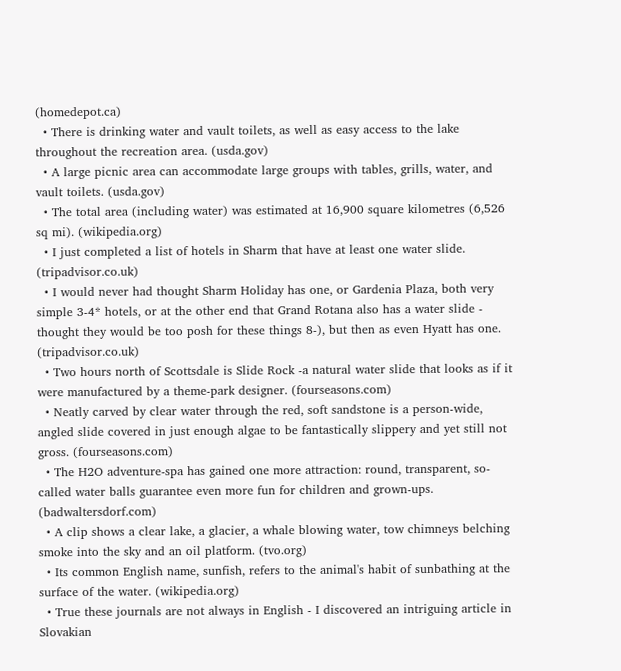(homedepot.ca)
  • There is drinking water and vault toilets, as well as easy access to the lake throughout the recreation area. (usda.gov)
  • A large picnic area can accommodate large groups with tables, grills, water, and vault toilets. (usda.gov)
  • The total area (including water) was estimated at 16,900 square kilometres (6,526 sq mi). (wikipedia.org)
  • I just completed a list of hotels in Sharm that have at least one water slide. (tripadvisor.co.uk)
  • I would never had thought Sharm Holiday has one, or Gardenia Plaza, both very simple 3-4* hotels, or at the other end that Grand Rotana also has a water slide - thought they would be too posh for these things 8-), but then as even Hyatt has one. (tripadvisor.co.uk)
  • Two hours north of Scottsdale is Slide Rock -a natural water slide that looks as if it were manufactured by a theme-park designer. (fourseasons.com)
  • Neatly carved by clear water through the red, soft sandstone is a person-wide, angled slide covered in just enough algae to be fantastically slippery and yet still not gross. (fourseasons.com)
  • The H2O adventure-spa has gained one more attraction: round, transparent, so-called water balls guarantee even more fun for children and grown-ups. (badwaltersdorf.com)
  • A clip shows a clear lake, a glacier, a whale blowing water, tow chimneys belching smoke into the sky and an oil platform. (tvo.org)
  • Its common English name, sunfish, refers to the animal's habit of sunbathing at the surface of the water. (wikipedia.org)
  • True these journals are not always in English - I discovered an intriguing article in Slovakian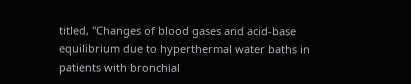titled, "Changes of blood gases and acid-base equilibrium due to hyperthermal water baths in patients with bronchial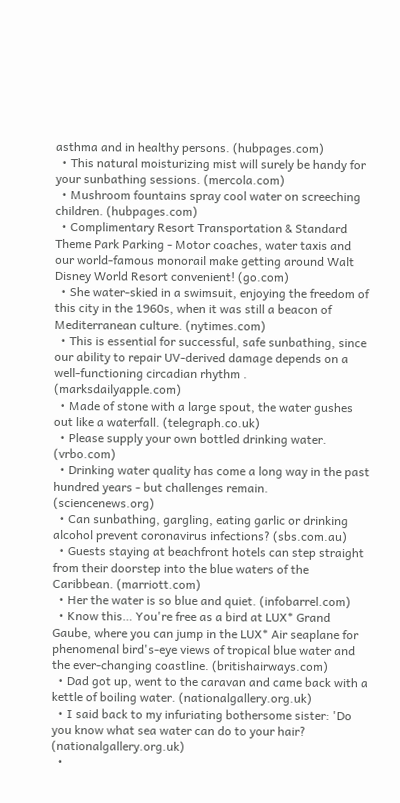asthma and in healthy persons. (hubpages.com)
  • This natural moisturizing mist will surely be handy for your sunbathing sessions. (mercola.com)
  • Mushroom fountains spray cool water on screeching children. (hubpages.com)
  • Complimentary Resort Transportation & Standard Theme Park Parking - Motor coaches, water taxis and our world-famous monorail make getting around Walt Disney World Resort convenient! (go.com)
  • She water-skied in a swimsuit, enjoying the freedom of this city in the 1960s, when it was still a beacon of Mediterranean culture. (nytimes.com)
  • This is essential for successful, safe sunbathing, since our ability to repair UV-derived damage depends on a well-functioning circadian rhythm . (marksdailyapple.com)
  • Made of stone with a large spout, the water gushes out like a waterfall. (telegraph.co.uk)
  • Please supply your own bottled drinking water. (vrbo.com)
  • Drinking water quality has come a long way in the past hundred years - but challenges remain. (sciencenews.org)
  • Can sunbathing, gargling, eating garlic or drinking alcohol prevent coronavirus infections? (sbs.com.au)
  • Guests staying at beachfront hotels can step straight from their doorstep into the blue waters of the Caribbean. (marriott.com)
  • Her the water is so blue and quiet. (infobarrel.com)
  • Know this… You're free as a bird at LUX* Grand Gaube, where you can jump in the LUX* Air seaplane for phenomenal bird's-eye views of tropical blue water and the ever-changing coastline. (britishairways.com)
  • Dad got up, went to the caravan and came back with a kettle of boiling water. (nationalgallery.org.uk)
  • I said back to my infuriating bothersome sister: 'Do you know what sea water can do to your hair? (nationalgallery.org.uk)
  •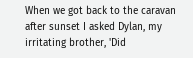When we got back to the caravan after sunset I asked Dylan, my irritating brother, 'Did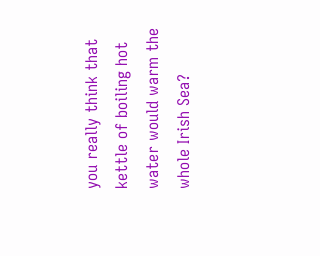you really think that kettle of boiling hot water would warm the whole Irish Sea?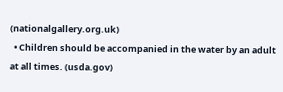(nationalgallery.org.uk)
  • Children should be accompanied in the water by an adult at all times. (usda.gov)